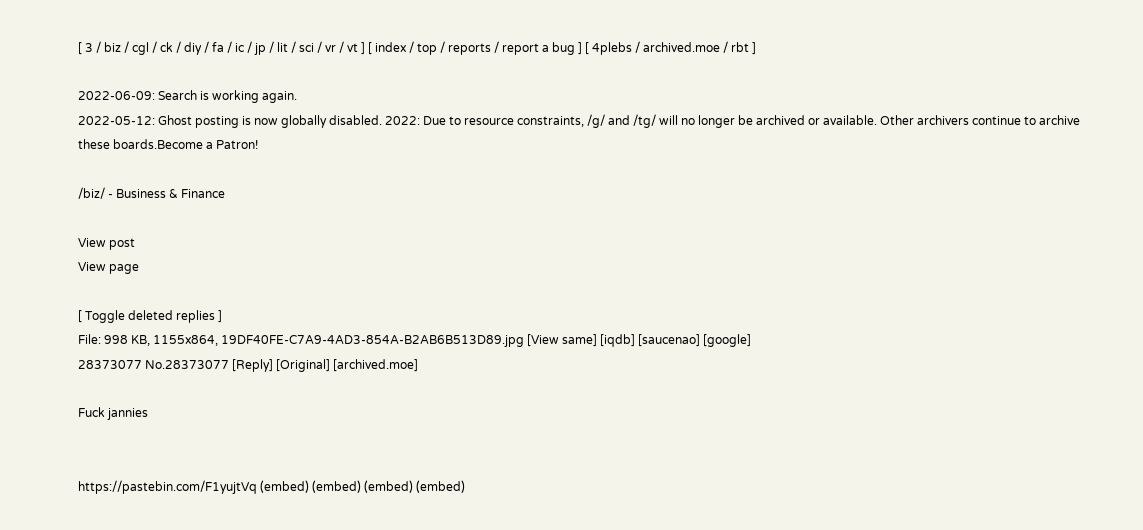[ 3 / biz / cgl / ck / diy / fa / ic / jp / lit / sci / vr / vt ] [ index / top / reports / report a bug ] [ 4plebs / archived.moe / rbt ]

2022-06-09: Search is working again.
2022-05-12: Ghost posting is now globally disabled. 2022: Due to resource constraints, /g/ and /tg/ will no longer be archived or available. Other archivers continue to archive these boards.Become a Patron!

/biz/ - Business & Finance

View post
View page

[ Toggle deleted replies ]
File: 998 KB, 1155x864, 19DF40FE-C7A9-4AD3-854A-B2AB6B513D89.jpg [View same] [iqdb] [saucenao] [google]
28373077 No.28373077 [Reply] [Original] [archived.moe]

Fuck jannies


https://pastebin.com/F1yujtVq (embed) (embed) (embed) (embed)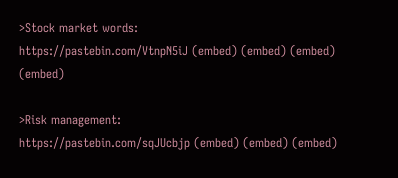>Stock market words:
https://pastebin.com/VtnpN5iJ (embed) (embed) (embed) (embed)

>Risk management:
https://pastebin.com/sqJUcbjp (embed) (embed) (embed)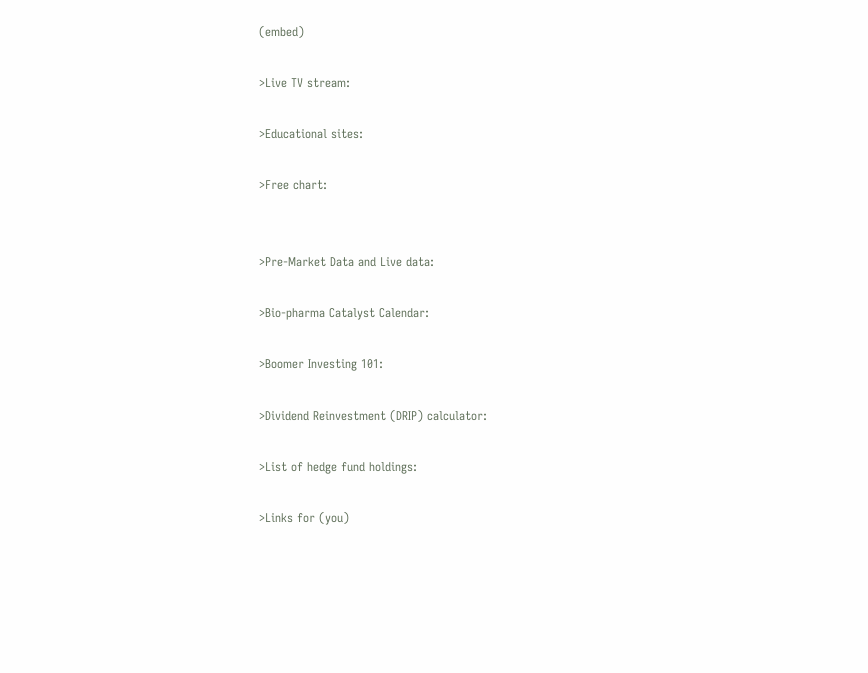(embed)

>Live TV stream:

>Educational sites:

>Free chart:


>Pre-Market Data and Live data:

>Bio-pharma Catalyst Calendar:

>Boomer Investing 101:

>Dividend Reinvestment (DRIP) calculator:

>List of hedge fund holdings:

>Links for (you)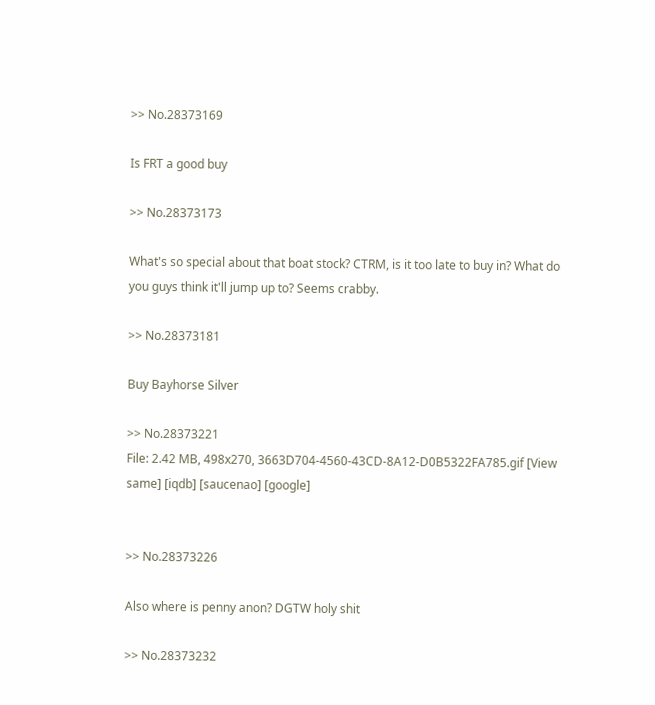>> No.28373169

Is FRT a good buy

>> No.28373173

What's so special about that boat stock? CTRM, is it too late to buy in? What do you guys think it'll jump up to? Seems crabby.

>> No.28373181

Buy Bayhorse Silver

>> No.28373221
File: 2.42 MB, 498x270, 3663D704-4560-43CD-8A12-D0B5322FA785.gif [View same] [iqdb] [saucenao] [google]


>> No.28373226

Also where is penny anon? DGTW holy shit

>> No.28373232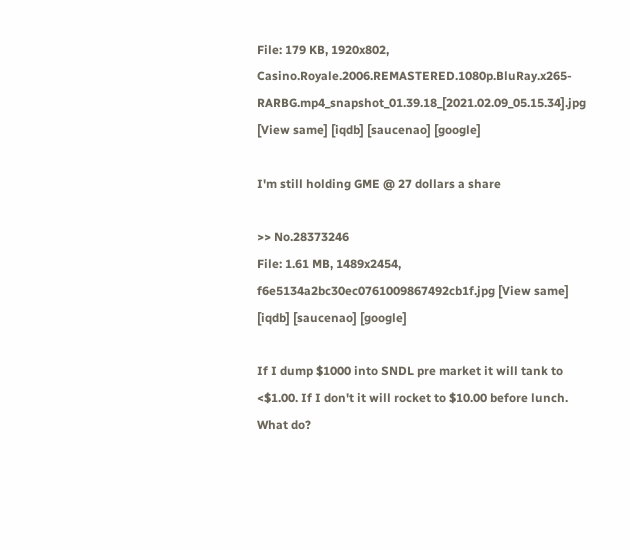File: 179 KB, 1920x802, Casino.Royale.2006.REMASTERED.1080p.BluRay.x265-RARBG.mp4_snapshot_01.39.18_[2021.02.09_05.15.34].jpg [View same] [iqdb] [saucenao] [google]

I'm still holding GME @ 27 dollars a share

>> No.28373246
File: 1.61 MB, 1489x2454, f6e5134a2bc30ec0761009867492cb1f.jpg [View same] [iqdb] [saucenao] [google]

If I dump $1000 into SNDL pre market it will tank to <$1.00. If I don't it will rocket to $10.00 before lunch. What do?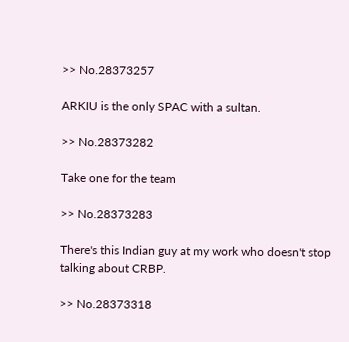>> No.28373257

ARKIU is the only SPAC with a sultan.

>> No.28373282

Take one for the team

>> No.28373283

There's this Indian guy at my work who doesn't stop talking about CRBP.

>> No.28373318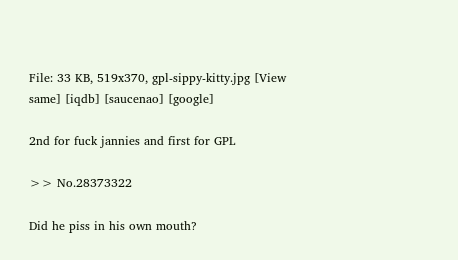File: 33 KB, 519x370, gpl-sippy-kitty.jpg [View same] [iqdb] [saucenao] [google]

2nd for fuck jannies and first for GPL

>> No.28373322

Did he piss in his own mouth?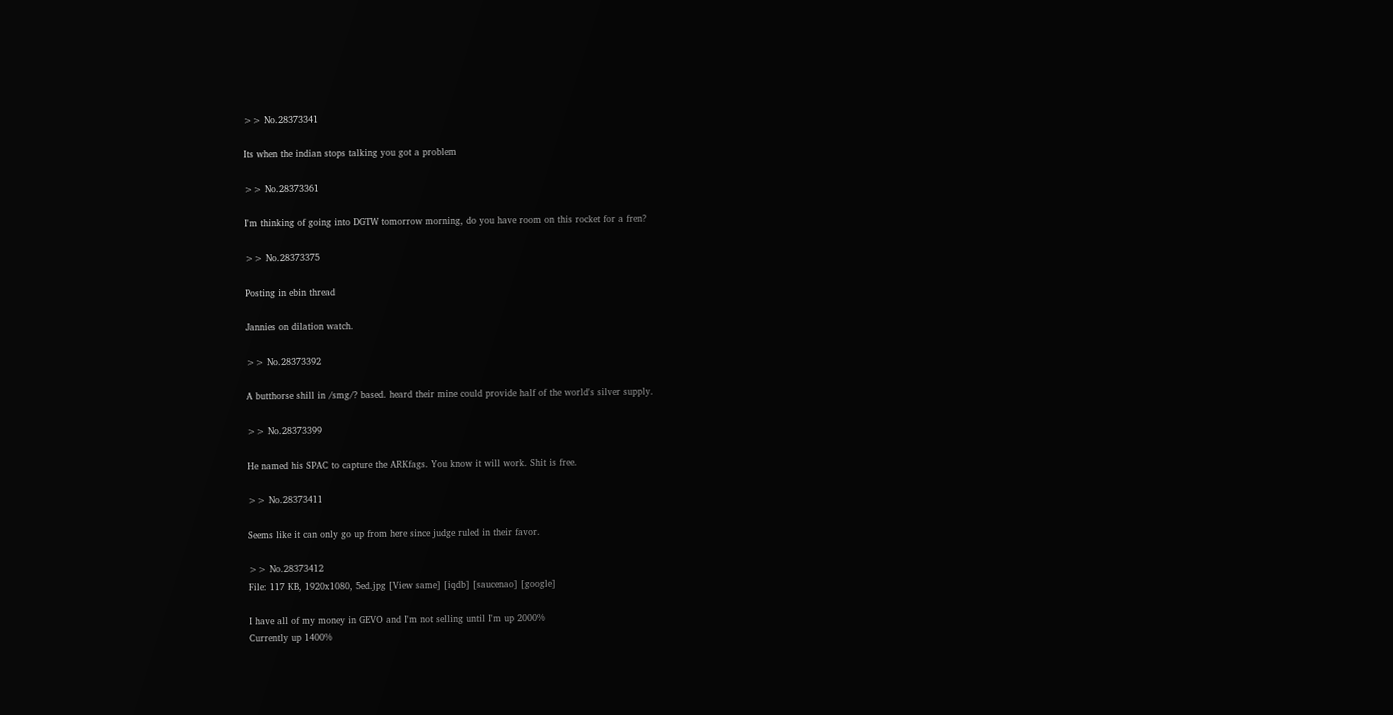>> No.28373341

Its when the indian stops talking you got a problem

>> No.28373361

I'm thinking of going into DGTW tomorrow morning, do you have room on this rocket for a fren?

>> No.28373375

Posting in ebin thread

Jannies on dilation watch.

>> No.28373392

A butthorse shill in /smg/? based. heard their mine could provide half of the world's silver supply.

>> No.28373399

He named his SPAC to capture the ARKfags. You know it will work. Shit is free.

>> No.28373411

Seems like it can only go up from here since judge ruled in their favor.

>> No.28373412
File: 117 KB, 1920x1080, 5ed.jpg [View same] [iqdb] [saucenao] [google]

I have all of my money in GEVO and I'm not selling until I'm up 2000%
Currently up 1400%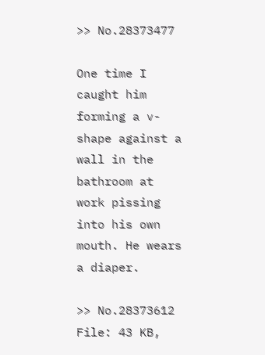>> No.28373477

One time I caught him forming a v-shape against a wall in the bathroom at work pissing into his own mouth. He wears a diaper.

>> No.28373612
File: 43 KB,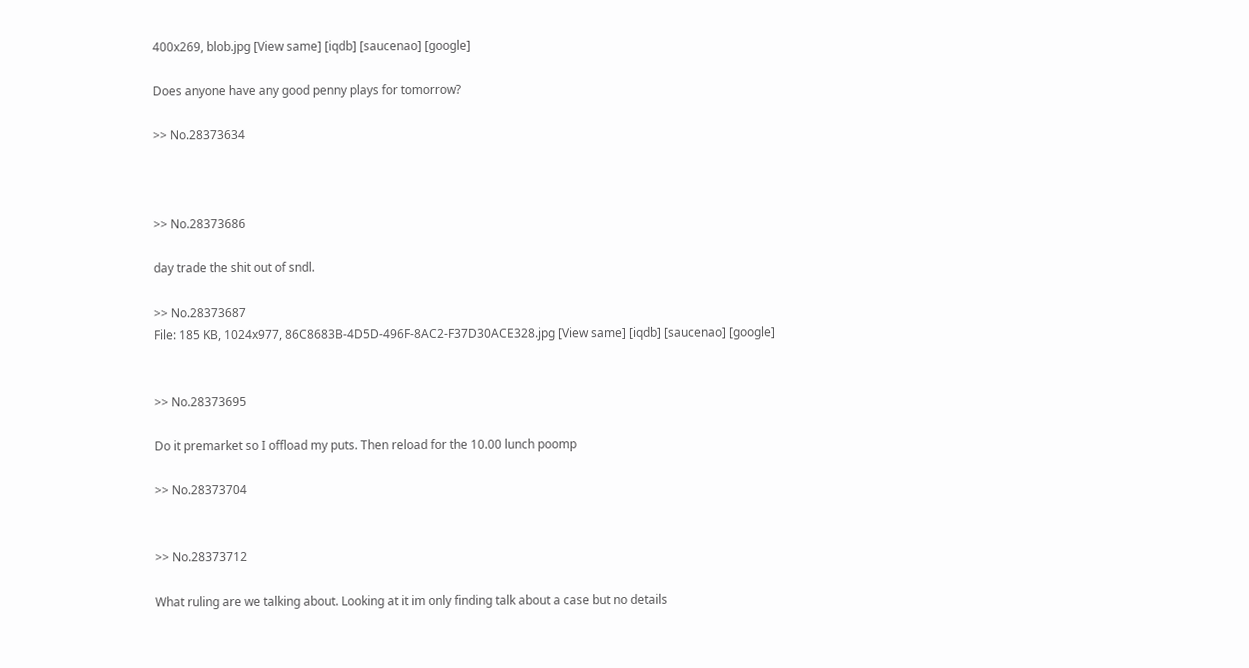400x269, blob.jpg [View same] [iqdb] [saucenao] [google]

Does anyone have any good penny plays for tomorrow?

>> No.28373634



>> No.28373686

day trade the shit out of sndl.

>> No.28373687
File: 185 KB, 1024x977, 86C8683B-4D5D-496F-8AC2-F37D30ACE328.jpg [View same] [iqdb] [saucenao] [google]


>> No.28373695

Do it premarket so I offload my puts. Then reload for the 10.00 lunch poomp

>> No.28373704


>> No.28373712

What ruling are we talking about. Looking at it im only finding talk about a case but no details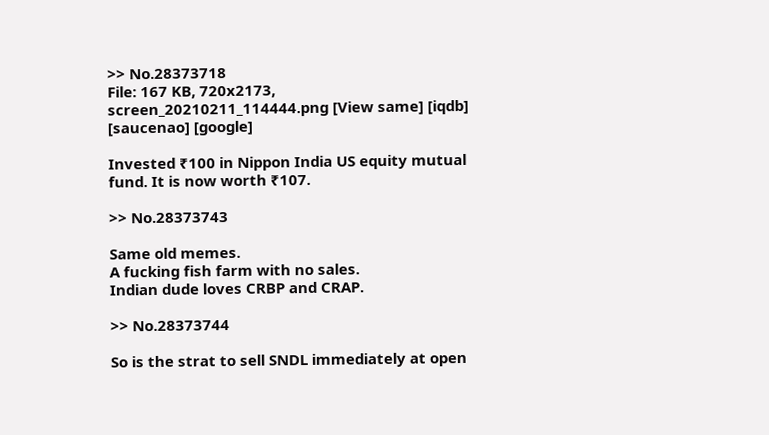>> No.28373718
File: 167 KB, 720x2173, screen_20210211_114444.png [View same] [iqdb] [saucenao] [google]

Invested ₹100 in Nippon India US equity mutual fund. It is now worth ₹107.

>> No.28373743

Same old memes.
A fucking fish farm with no sales.
Indian dude loves CRBP and CRAP.

>> No.28373744

So is the strat to sell SNDL immediately at open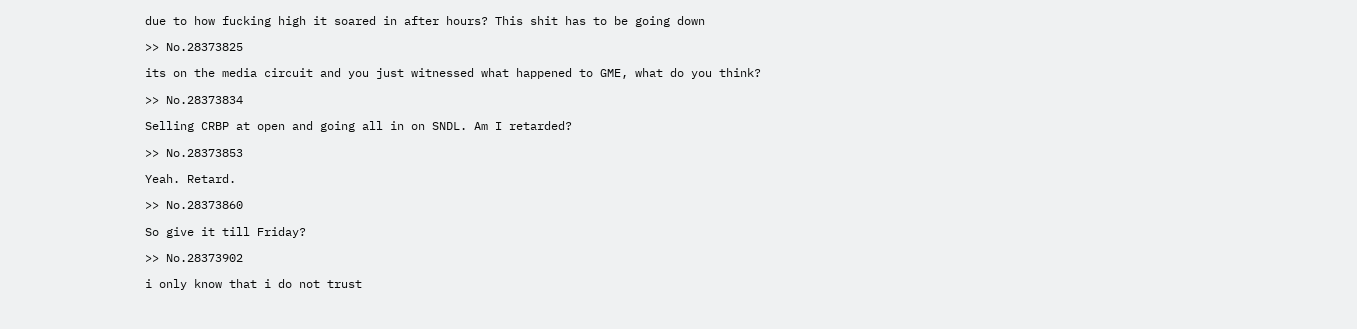due to how fucking high it soared in after hours? This shit has to be going down

>> No.28373825

its on the media circuit and you just witnessed what happened to GME, what do you think?

>> No.28373834

Selling CRBP at open and going all in on SNDL. Am I retarded?

>> No.28373853

Yeah. Retard.

>> No.28373860

So give it till Friday?

>> No.28373902

i only know that i do not trust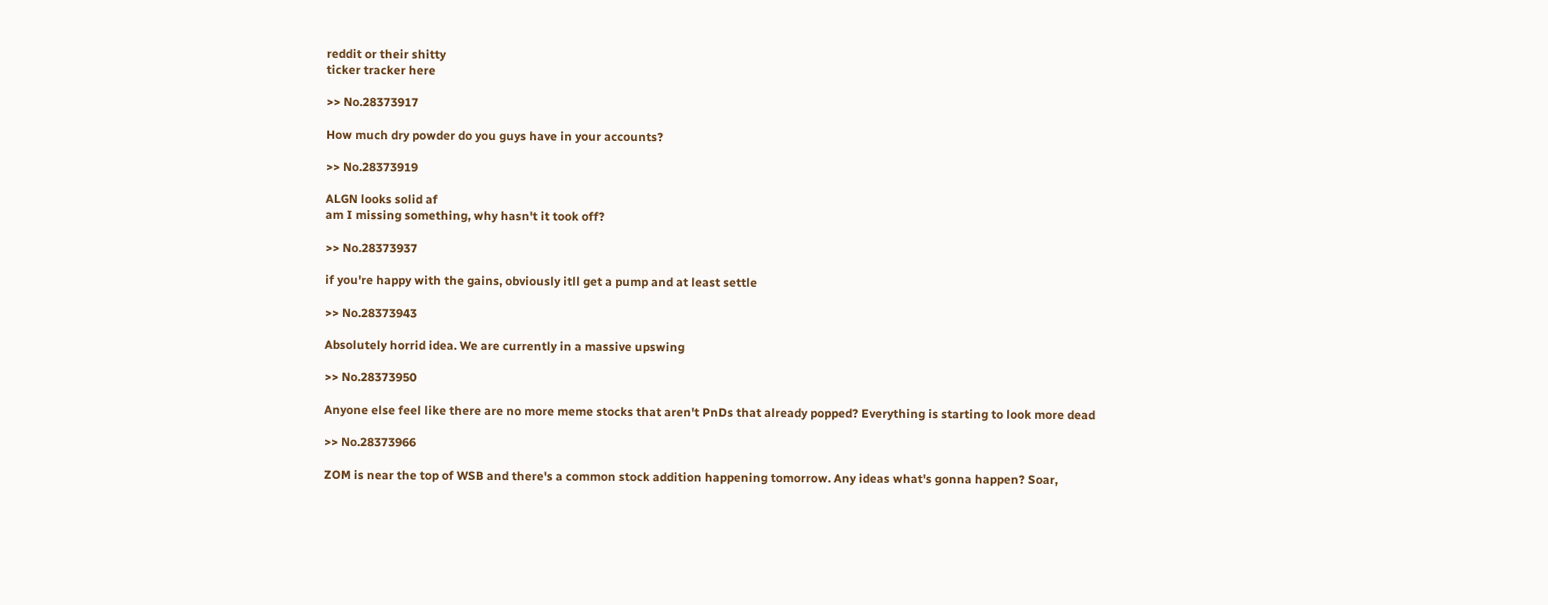reddit or their shitty
ticker tracker here

>> No.28373917

How much dry powder do you guys have in your accounts?

>> No.28373919

ALGN looks solid af
am I missing something, why hasn't it took off?

>> No.28373937

if you're happy with the gains, obviously itll get a pump and at least settle

>> No.28373943

Absolutely horrid idea. We are currently in a massive upswing

>> No.28373950

Anyone else feel like there are no more meme stocks that aren't PnDs that already popped? Everything is starting to look more dead

>> No.28373966

ZOM is near the top of WSB and there's a common stock addition happening tomorrow. Any ideas what's gonna happen? Soar,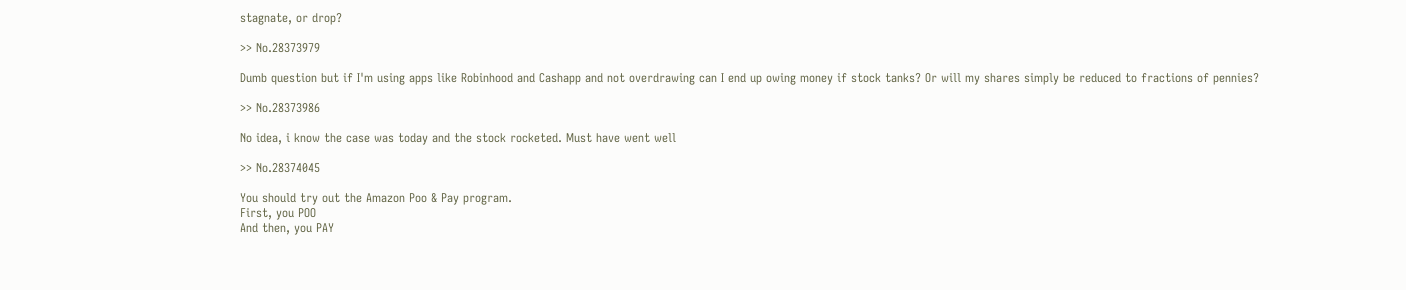stagnate, or drop?

>> No.28373979

Dumb question but if I'm using apps like Robinhood and Cashapp and not overdrawing can I end up owing money if stock tanks? Or will my shares simply be reduced to fractions of pennies?

>> No.28373986

No idea, i know the case was today and the stock rocketed. Must have went well

>> No.28374045

You should try out the Amazon Poo & Pay program.
First, you POO
And then, you PAY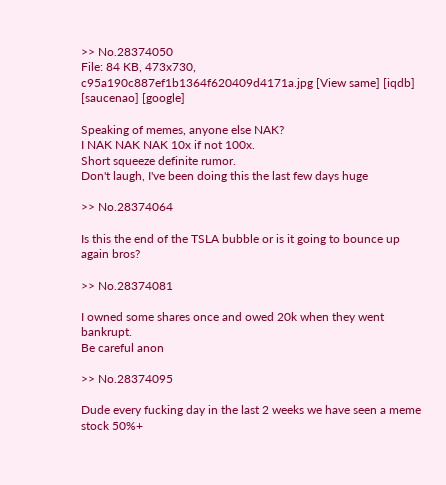>> No.28374050
File: 84 KB, 473x730, c95a190c887ef1b1364f620409d4171a.jpg [View same] [iqdb] [saucenao] [google]

Speaking of memes, anyone else NAK?
I NAK NAK NAK 10x if not 100x.
Short squeeze definite rumor.
Don't laugh, I've been doing this the last few days huge

>> No.28374064

Is this the end of the TSLA bubble or is it going to bounce up again bros?

>> No.28374081

I owned some shares once and owed 20k when they went bankrupt.
Be careful anon

>> No.28374095

Dude every fucking day in the last 2 weeks we have seen a meme stock 50%+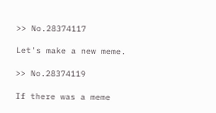>> No.28374117

Let's make a new meme.

>> No.28374119

If there was a meme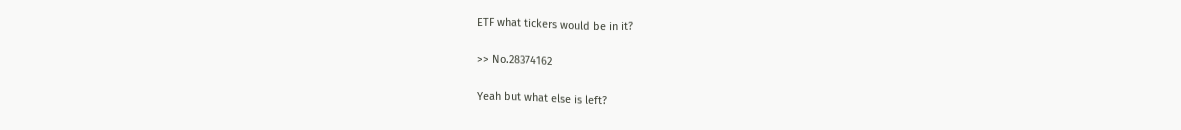ETF what tickers would be in it?

>> No.28374162

Yeah but what else is left?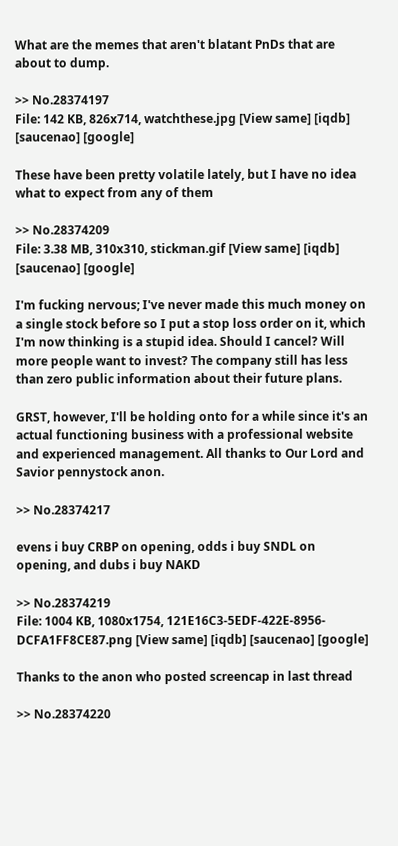What are the memes that aren't blatant PnDs that are about to dump.

>> No.28374197
File: 142 KB, 826x714, watchthese.jpg [View same] [iqdb] [saucenao] [google]

These have been pretty volatile lately, but I have no idea what to expect from any of them

>> No.28374209
File: 3.38 MB, 310x310, stickman.gif [View same] [iqdb] [saucenao] [google]

I'm fucking nervous; I've never made this much money on a single stock before so I put a stop loss order on it, which I'm now thinking is a stupid idea. Should I cancel? Will more people want to invest? The company still has less than zero public information about their future plans.

GRST, however, I'll be holding onto for a while since it's an actual functioning business with a professional website and experienced management. All thanks to Our Lord and Savior pennystock anon.

>> No.28374217

evens i buy CRBP on opening, odds i buy SNDL on opening, and dubs i buy NAKD

>> No.28374219
File: 1004 KB, 1080x1754, 121E16C3-5EDF-422E-8956-DCFA1FF8CE87.png [View same] [iqdb] [saucenao] [google]

Thanks to the anon who posted screencap in last thread

>> No.28374220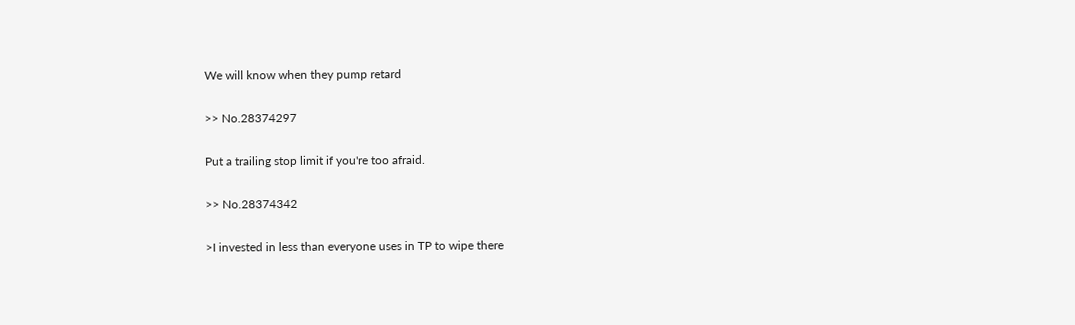We will know when they pump retard

>> No.28374297

Put a trailing stop limit if you're too afraid.

>> No.28374342

>I invested in less than everyone uses in TP to wipe there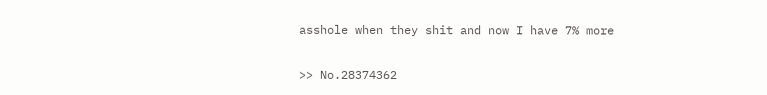asshole when they shit and now I have 7% more

>> No.28374362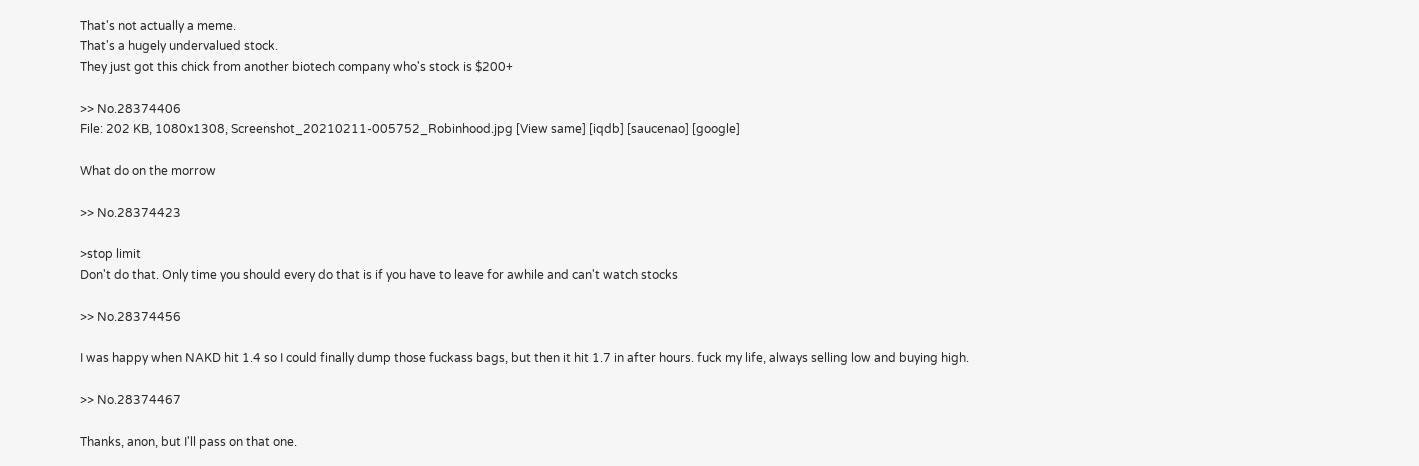That's not actually a meme.
That's a hugely undervalued stock.
They just got this chick from another biotech company who's stock is $200+

>> No.28374406
File: 202 KB, 1080x1308, Screenshot_20210211-005752_Robinhood.jpg [View same] [iqdb] [saucenao] [google]

What do on the morrow

>> No.28374423

>stop limit
Don't do that. Only time you should every do that is if you have to leave for awhile and can't watch stocks

>> No.28374456

I was happy when NAKD hit 1.4 so I could finally dump those fuckass bags, but then it hit 1.7 in after hours. fuck my life, always selling low and buying high.

>> No.28374467

Thanks, anon, but I'll pass on that one.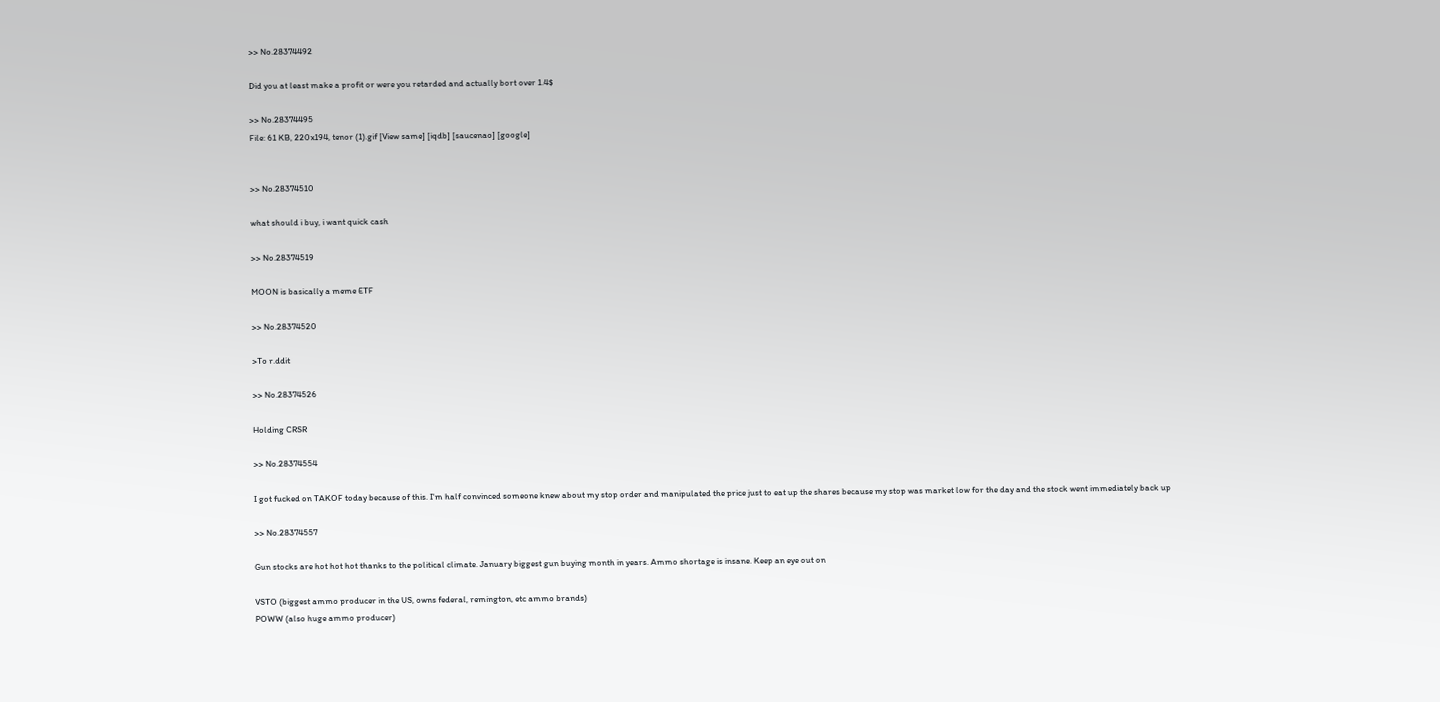>> No.28374492

Did you at least make a profit or were you retarded and actually bort over 1.4$

>> No.28374495
File: 61 KB, 220x194, tenor (1).gif [View same] [iqdb] [saucenao] [google]


>> No.28374510

what should i buy, i want quick cash

>> No.28374519

MOON is basically a meme ETF

>> No.28374520

>To r.ddit

>> No.28374526

Holding CRSR

>> No.28374554

I got fucked on TAKOF today because of this. I'm half convinced someone knew about my stop order and manipulated the price just to eat up the shares because my stop was market low for the day and the stock went immediately back up

>> No.28374557

Gun stocks are hot hot hot thanks to the political climate. January biggest gun buying month in years. Ammo shortage is insane. Keep an eye out on

VSTO (biggest ammo producer in the US, owns federal, remington, etc ammo brands)
POWW (also huge ammo producer)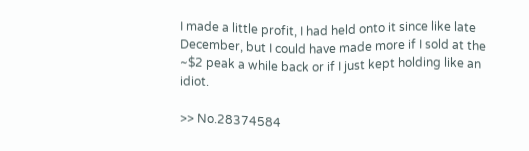I made a little profit, I had held onto it since like late December, but I could have made more if I sold at the ~$2 peak a while back or if I just kept holding like an idiot.

>> No.28374584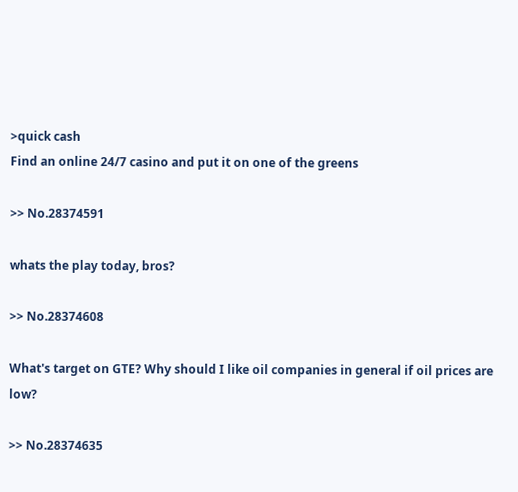>quick cash
Find an online 24/7 casino and put it on one of the greens

>> No.28374591

whats the play today, bros?

>> No.28374608

What's target on GTE? Why should I like oil companies in general if oil prices are low?

>> No.28374635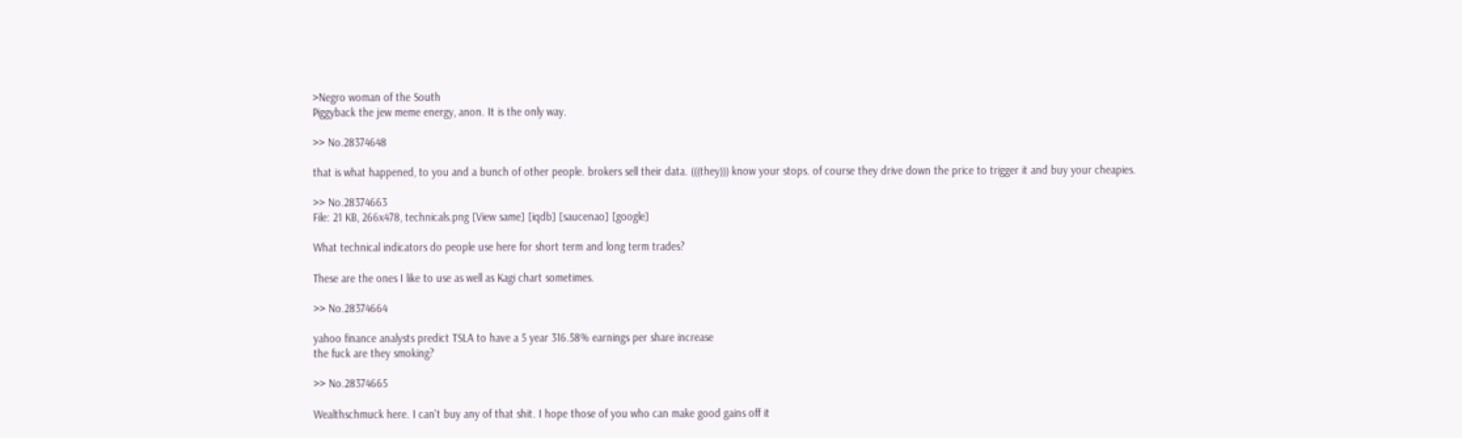>Negro woman of the South
Piggyback the jew meme energy, anon. It is the only way.

>> No.28374648

that is what happened, to you and a bunch of other people. brokers sell their data. (((they))) know your stops. of course they drive down the price to trigger it and buy your cheapies.

>> No.28374663
File: 21 KB, 266x478, technicals.png [View same] [iqdb] [saucenao] [google]

What technical indicators do people use here for short term and long term trades?

These are the ones I like to use as well as Kagi chart sometimes.

>> No.28374664

yahoo finance analysts predict TSLA to have a 5 year 316.58% earnings per share increase
the fuck are they smoking?

>> No.28374665

Wealthschmuck here. I can't buy any of that shit. I hope those of you who can make good gains off it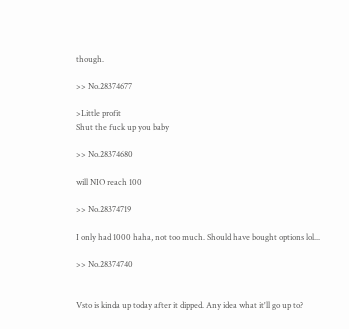though.

>> No.28374677

>Little profit
Shut the fuck up you baby

>> No.28374680

will NIO reach 100

>> No.28374719

I only had 1000 haha, not too much. Should have bought options lol...

>> No.28374740


Vsto is kinda up today after it dipped. Any idea what it'll go up to?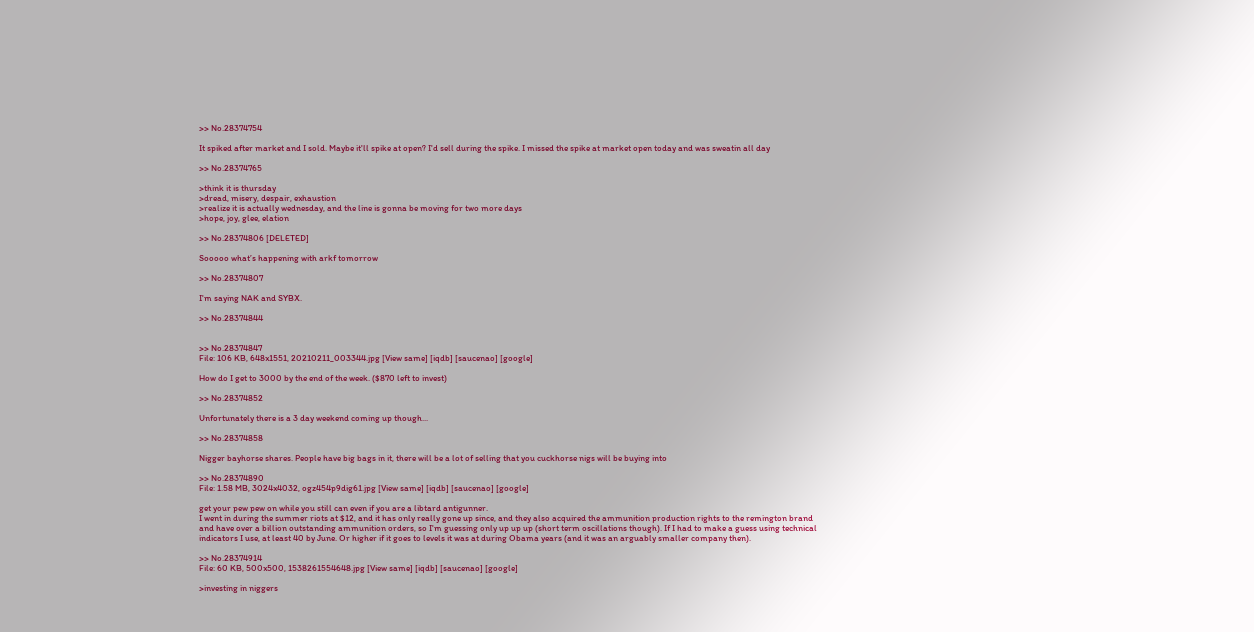>> No.28374754

It spiked after market and I sold. Maybe it'll spike at open? I'd sell during the spike. I missed the spike at market open today and was sweatin all day

>> No.28374765

>think it is thursday
>dread, misery, despair, exhaustion
>realize it is actually wednesday, and the line is gonna be moving for two more days
>hope, joy, glee, elation

>> No.28374806 [DELETED]

Sooooo what’s happening with arkf tomorrow

>> No.28374807

I'm saying NAK and SYBX.

>> No.28374844


>> No.28374847
File: 106 KB, 648x1551, 20210211_003344.jpg [View same] [iqdb] [saucenao] [google]

How do I get to 3000 by the end of the week. ($870 left to invest)

>> No.28374852

Unfortunately there is a 3 day weekend coming up though...

>> No.28374858

Nigger bayhorse shares. People have big bags in it, there will be a lot of selling that you cuckhorse nigs will be buying into

>> No.28374890
File: 1.58 MB, 3024x4032, ogz454p9dig61.jpg [View same] [iqdb] [saucenao] [google]

get your pew pew on while you still can even if you are a libtard antigunner.
I went in during the summer riots at $12, and it has only really gone up since, and they also acquired the ammunition production rights to the remington brand and have over a billion outstanding ammunition orders, so I'm guessing only up up up (short term oscillations though). If I had to make a guess using technical indicators I use, at least 40 by June. Or higher if it goes to levels it was at during Obama years (and it was an arguably smaller company then).

>> No.28374914
File: 60 KB, 500x500, 1538261554648.jpg [View same] [iqdb] [saucenao] [google]

>investing in niggers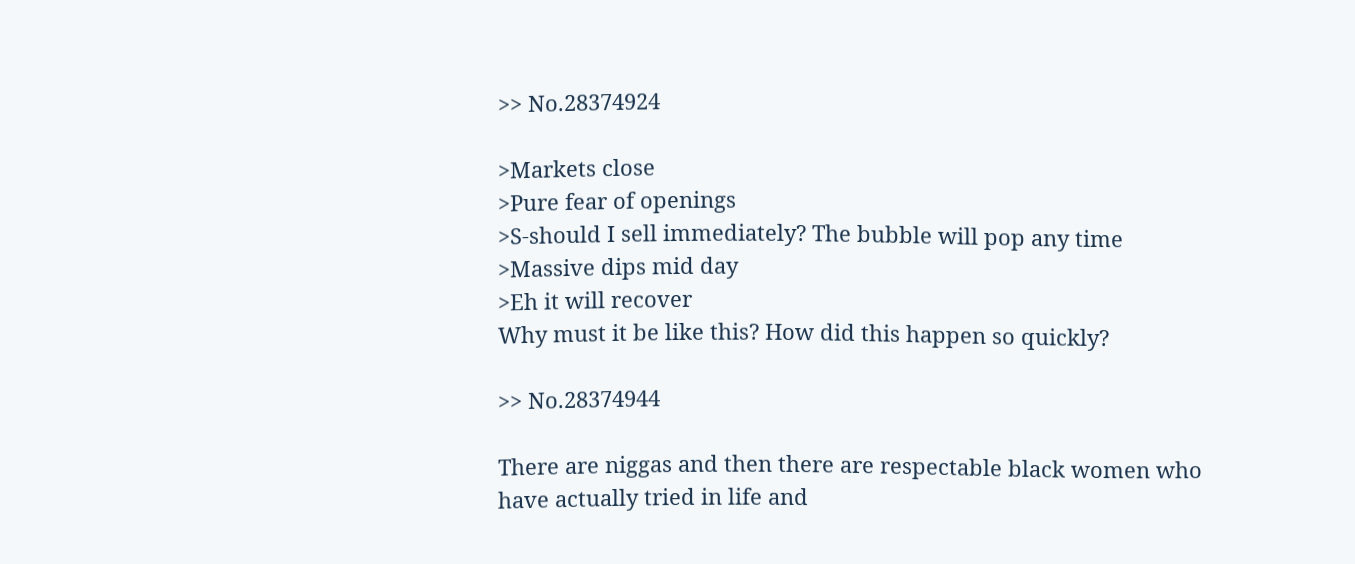>> No.28374924

>Markets close
>Pure fear of openings
>S-should I sell immediately? The bubble will pop any time
>Massive dips mid day
>Eh it will recover
Why must it be like this? How did this happen so quickly?

>> No.28374944

There are niggas and then there are respectable black women who have actually tried in life and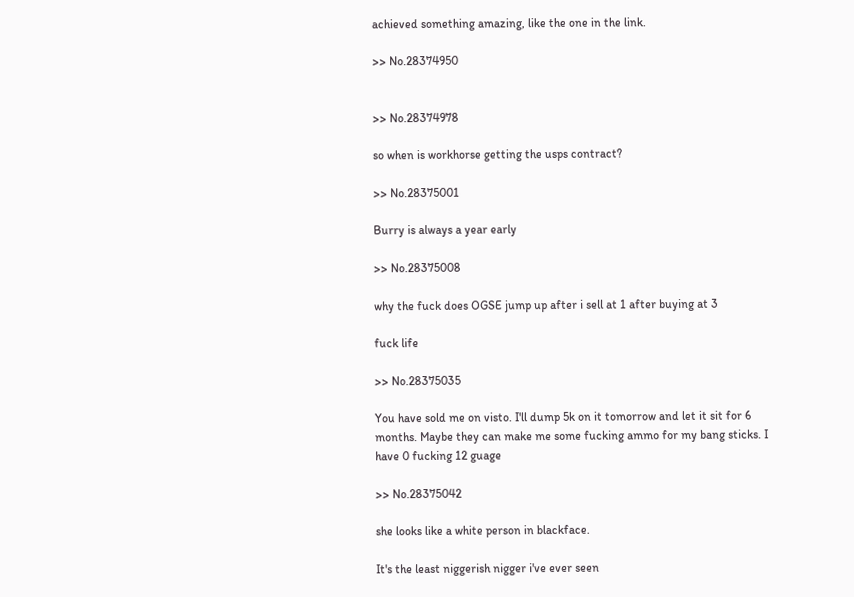achieved something amazing, like the one in the link.

>> No.28374950


>> No.28374978

so when is workhorse getting the usps contract?

>> No.28375001

Burry is always a year early

>> No.28375008

why the fuck does OGSE jump up after i sell at 1 after buying at 3

fuck life

>> No.28375035

You have sold me on visto. I'll dump 5k on it tomorrow and let it sit for 6 months. Maybe they can make me some fucking ammo for my bang sticks. I have 0 fucking 12 guage

>> No.28375042

she looks like a white person in blackface.

It's the least niggerish nigger i've ever seen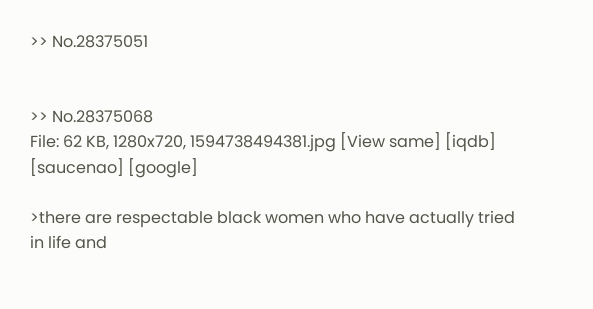>> No.28375051


>> No.28375068
File: 62 KB, 1280x720, 1594738494381.jpg [View same] [iqdb] [saucenao] [google]

>there are respectable black women who have actually tried in life and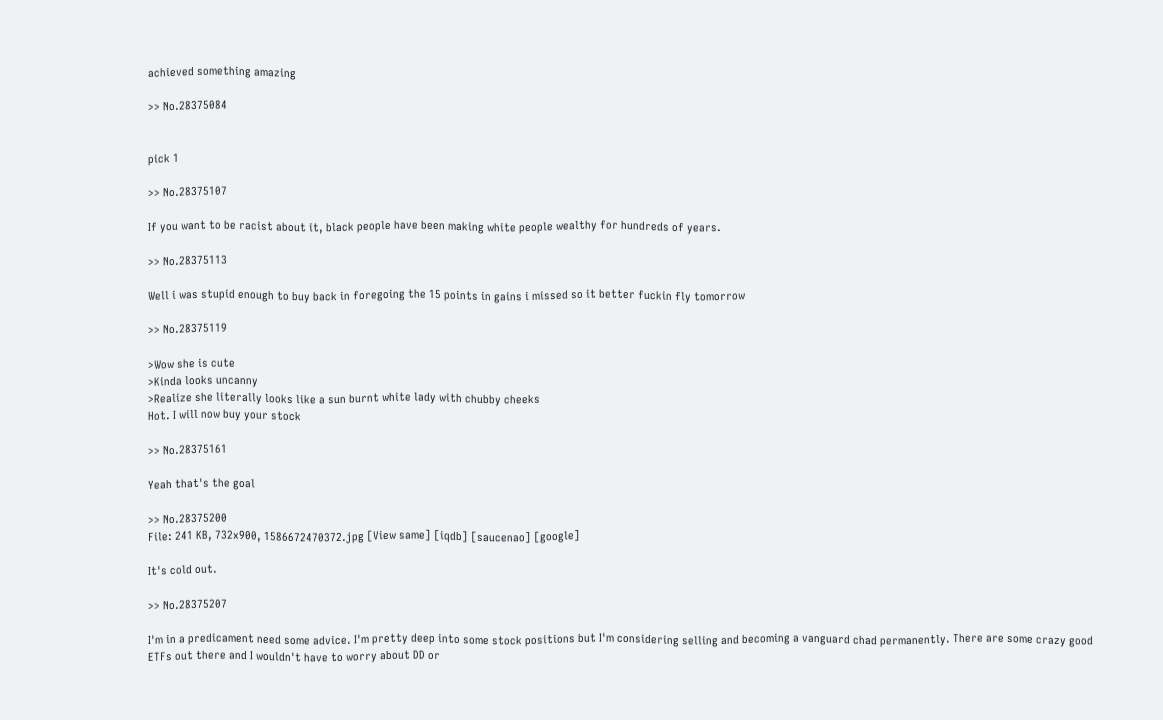achieved something amazing

>> No.28375084


pick 1

>> No.28375107

If you want to be racist about it, black people have been making white people wealthy for hundreds of years.

>> No.28375113

Well i was stupid enough to buy back in foregoing the 15 points in gains i missed so it better fuckin fly tomorrow

>> No.28375119

>Wow she is cute
>Kinda looks uncanny
>Realize she literally looks like a sun burnt white lady with chubby cheeks
Hot. I will now buy your stock

>> No.28375161

Yeah that's the goal

>> No.28375200
File: 241 KB, 732x900, 1586672470372.jpg [View same] [iqdb] [saucenao] [google]

It's cold out.

>> No.28375207

I'm in a predicament need some advice. I'm pretty deep into some stock positions but I'm considering selling and becoming a vanguard chad permanently. There are some crazy good ETFs out there and I wouldn't have to worry about DD or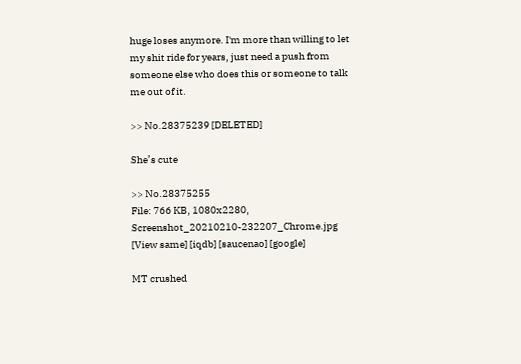huge loses anymore. I'm more than willing to let my shit ride for years, just need a push from someone else who does this or someone to talk me out of it.

>> No.28375239 [DELETED]

She’s cute

>> No.28375255
File: 766 KB, 1080x2280, Screenshot_20210210-232207_Chrome.jpg [View same] [iqdb] [saucenao] [google]

MT crushed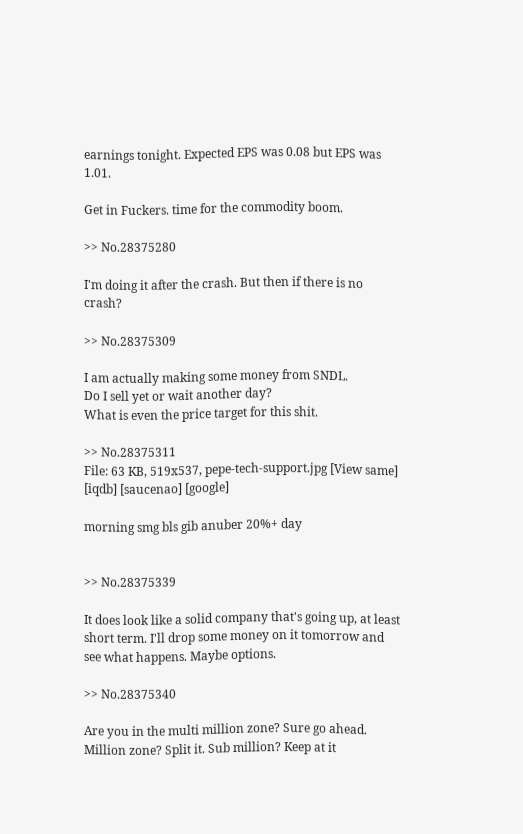earnings tonight. Expected EPS was 0.08 but EPS was 1.01.

Get in Fuckers. time for the commodity boom.

>> No.28375280

I'm doing it after the crash. But then if there is no crash?

>> No.28375309

I am actually making some money from SNDL.
Do I sell yet or wait another day?
What is even the price target for this shit.

>> No.28375311
File: 63 KB, 519x537, pepe-tech-support.jpg [View same] [iqdb] [saucenao] [google]

morning smg bls gib anuber 20%+ day


>> No.28375339

It does look like a solid company that's going up, at least short term. I'll drop some money on it tomorrow and see what happens. Maybe options.

>> No.28375340

Are you in the multi million zone? Sure go ahead. Million zone? Split it. Sub million? Keep at it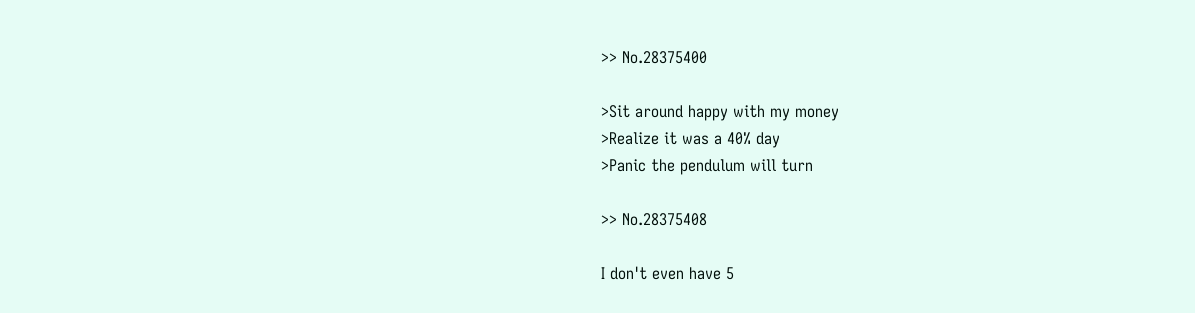>> No.28375400

>Sit around happy with my money
>Realize it was a 40% day
>Panic the pendulum will turn

>> No.28375408

I don't even have 5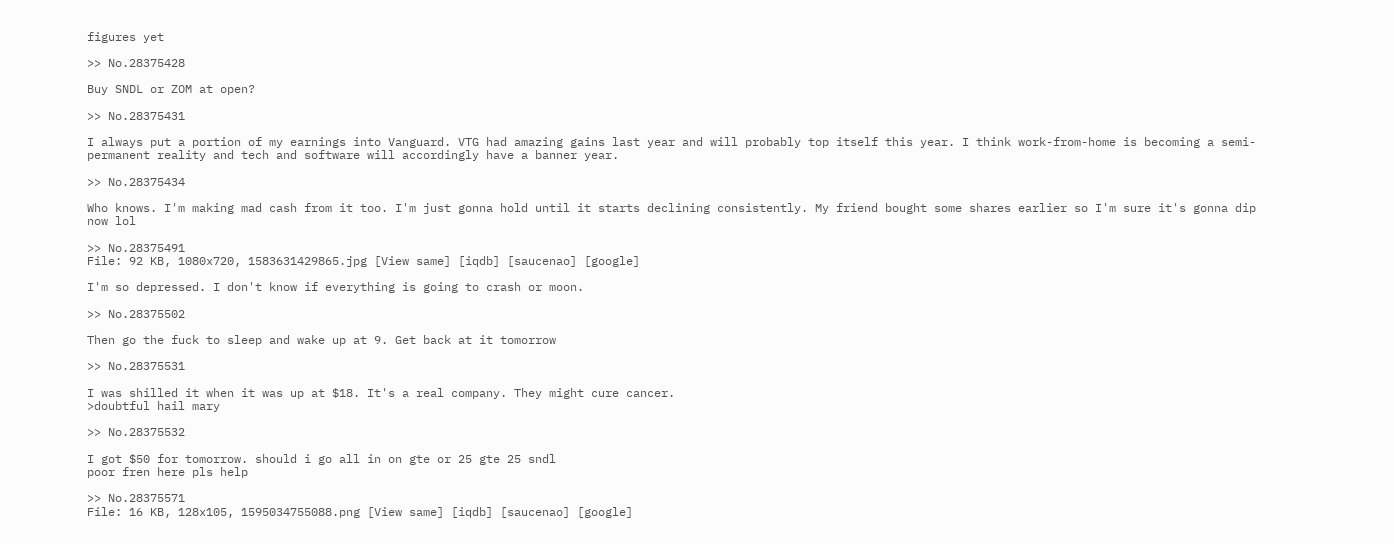figures yet

>> No.28375428

Buy SNDL or ZOM at open?

>> No.28375431

I always put a portion of my earnings into Vanguard. VTG had amazing gains last year and will probably top itself this year. I think work-from-home is becoming a semi-permanent reality and tech and software will accordingly have a banner year.

>> No.28375434

Who knows. I'm making mad cash from it too. I'm just gonna hold until it starts declining consistently. My friend bought some shares earlier so I'm sure it's gonna dip now lol

>> No.28375491
File: 92 KB, 1080x720, 1583631429865.jpg [View same] [iqdb] [saucenao] [google]

I'm so depressed. I don't know if everything is going to crash or moon.

>> No.28375502

Then go the fuck to sleep and wake up at 9. Get back at it tomorrow

>> No.28375531

I was shilled it when it was up at $18. It's a real company. They might cure cancer.
>doubtful hail mary

>> No.28375532

I got $50 for tomorrow. should i go all in on gte or 25 gte 25 sndl
poor fren here pls help

>> No.28375571
File: 16 KB, 128x105, 1595034755088.png [View same] [iqdb] [saucenao] [google]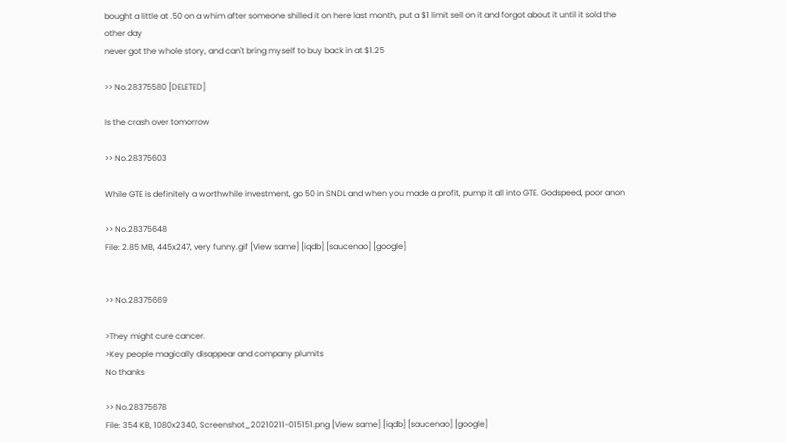bought a little at .50 on a whim after someone shilled it on here last month, put a $1 limit sell on it and forgot about it until it sold the other day
never got the whole story, and can't bring myself to buy back in at $1.25

>> No.28375580 [DELETED]

Is the crash over tomorrow

>> No.28375603

While GTE is definitely a worthwhile investment, go 50 in SNDL and when you made a profit, pump it all into GTE. Godspeed, poor anon

>> No.28375648
File: 2.85 MB, 445x247, very funny.gif [View same] [iqdb] [saucenao] [google]


>> No.28375669

>They might cure cancer.
>Key people magically disappear and company plumits
No thanks

>> No.28375678
File: 354 KB, 1080x2340, Screenshot_20210211-015151.png [View same] [iqdb] [saucenao] [google]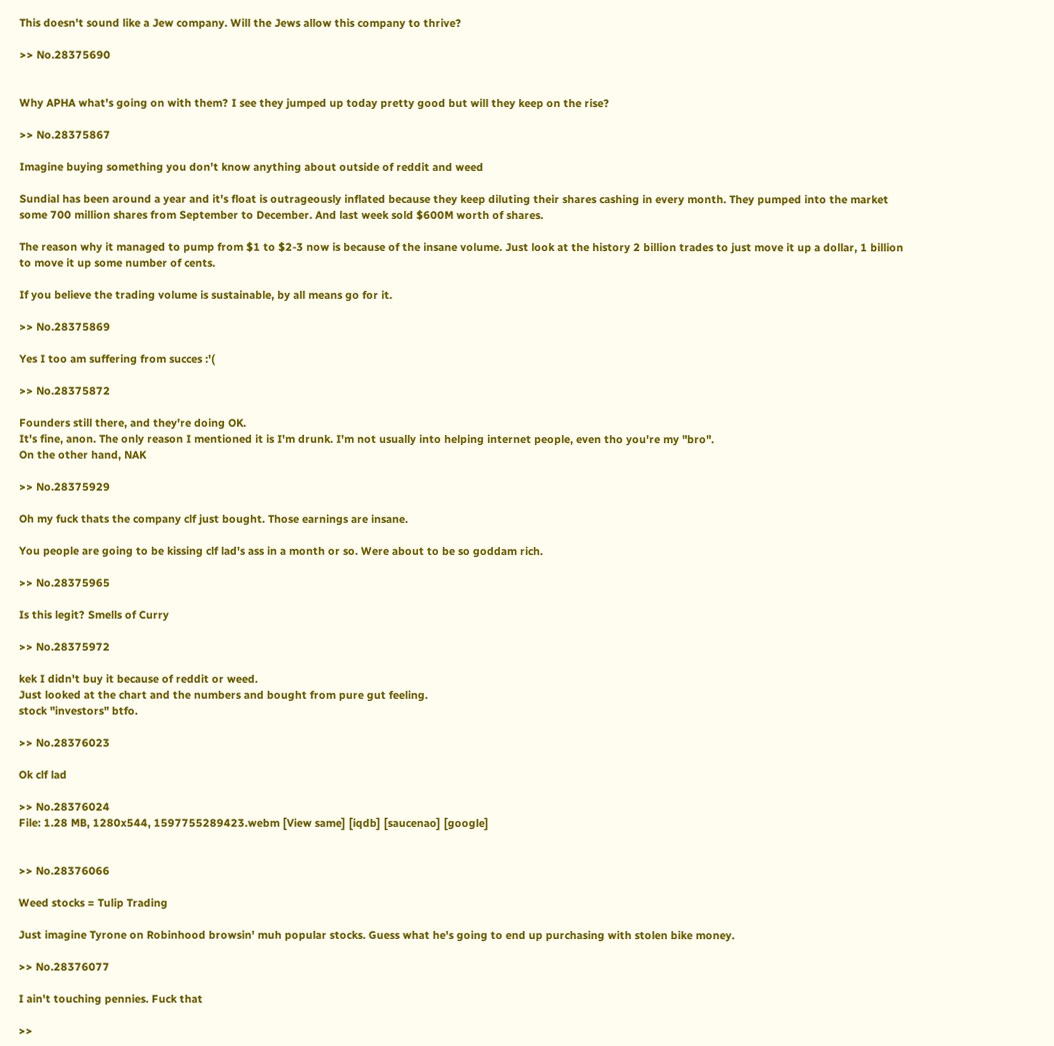This doesn't sound like a Jew company. Will the Jews allow this company to thrive?

>> No.28375690


Why APHA what's going on with them? I see they jumped up today pretty good but will they keep on the rise?

>> No.28375867

Imagine buying something you don't know anything about outside of reddit and weed

Sundial has been around a year and it's float is outrageously inflated because they keep diluting their shares cashing in every month. They pumped into the market some 700 million shares from September to December. And last week sold $600M worth of shares.

The reason why it managed to pump from $1 to $2-3 now is because of the insane volume. Just look at the history 2 billion trades to just move it up a dollar, 1 billion to move it up some number of cents.

If you believe the trading volume is sustainable, by all means go for it.

>> No.28375869

Yes I too am suffering from succes :'(

>> No.28375872

Founders still there, and they're doing OK.
It's fine, anon. The only reason I mentioned it is I'm drunk. I'm not usually into helping internet people, even tho you're my "bro".
On the other hand, NAK

>> No.28375929

Oh my fuck thats the company clf just bought. Those earnings are insane.

You people are going to be kissing clf lad's ass in a month or so. Were about to be so goddam rich.

>> No.28375965

Is this legit? Smells of Curry

>> No.28375972

kek I didn't buy it because of reddit or weed.
Just looked at the chart and the numbers and bought from pure gut feeling.
stock "investors" btfo.

>> No.28376023

Ok clf lad

>> No.28376024
File: 1.28 MB, 1280x544, 1597755289423.webm [View same] [iqdb] [saucenao] [google]


>> No.28376066

Weed stocks = Tulip Trading

Just imagine Tyrone on Robinhood browsin' muh popular stocks. Guess what he's going to end up purchasing with stolen bike money.

>> No.28376077

I ain't touching pennies. Fuck that

>>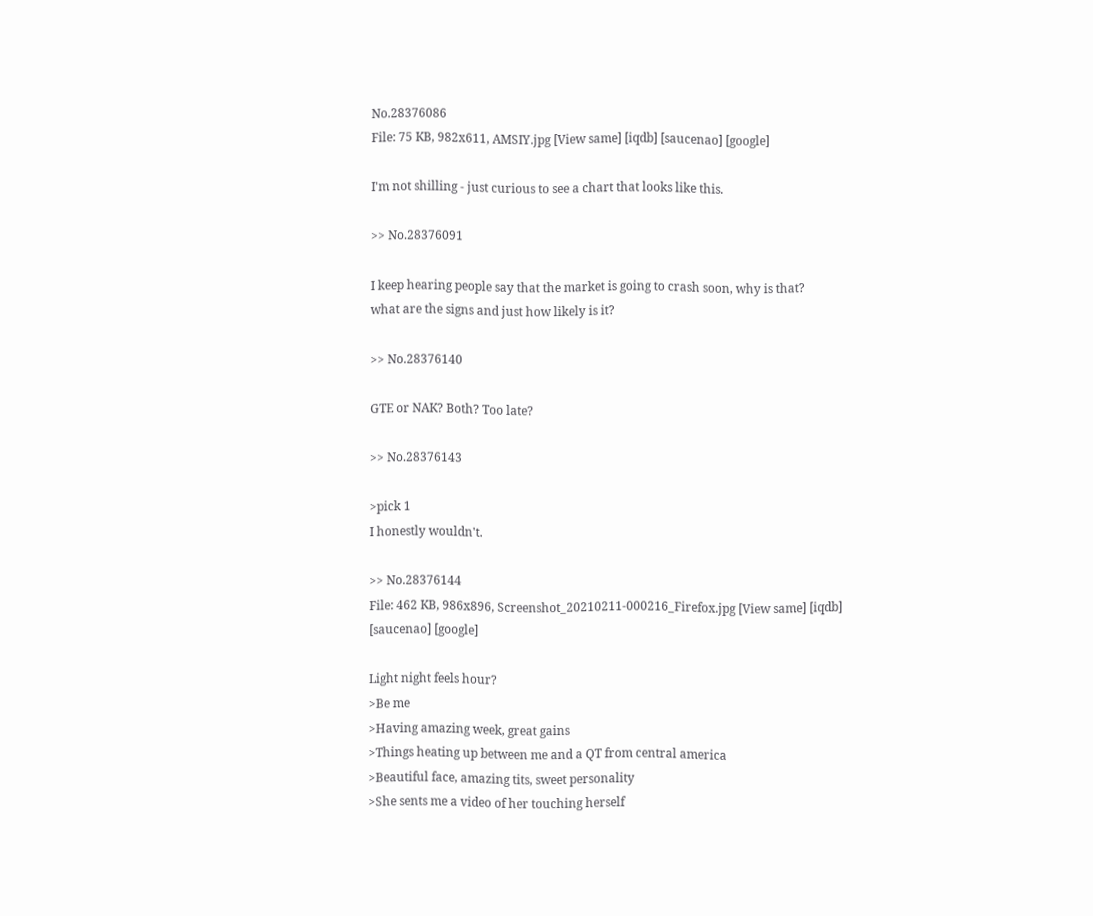No.28376086
File: 75 KB, 982x611, AMSIY.jpg [View same] [iqdb] [saucenao] [google]

I'm not shilling - just curious to see a chart that looks like this.

>> No.28376091

I keep hearing people say that the market is going to crash soon, why is that?
what are the signs and just how likely is it?

>> No.28376140

GTE or NAK? Both? Too late?

>> No.28376143

>pick 1
I honestly wouldn't.

>> No.28376144
File: 462 KB, 986x896, Screenshot_20210211-000216_Firefox.jpg [View same] [iqdb] [saucenao] [google]

Light night feels hour?
>Be me
>Having amazing week, great gains
>Things heating up between me and a QT from central america
>Beautiful face, amazing tits, sweet personality
>She sents me a video of her touching herself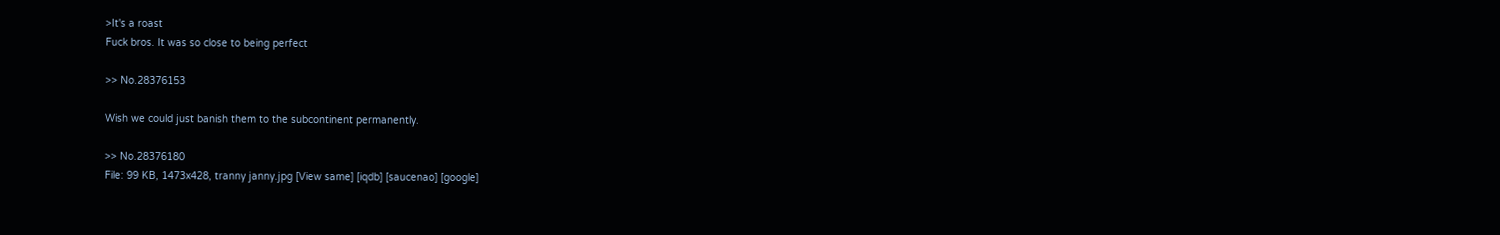>It's a roast
Fuck bros. It was so close to being perfect

>> No.28376153

Wish we could just banish them to the subcontinent permanently.

>> No.28376180
File: 99 KB, 1473x428, tranny janny.jpg [View same] [iqdb] [saucenao] [google]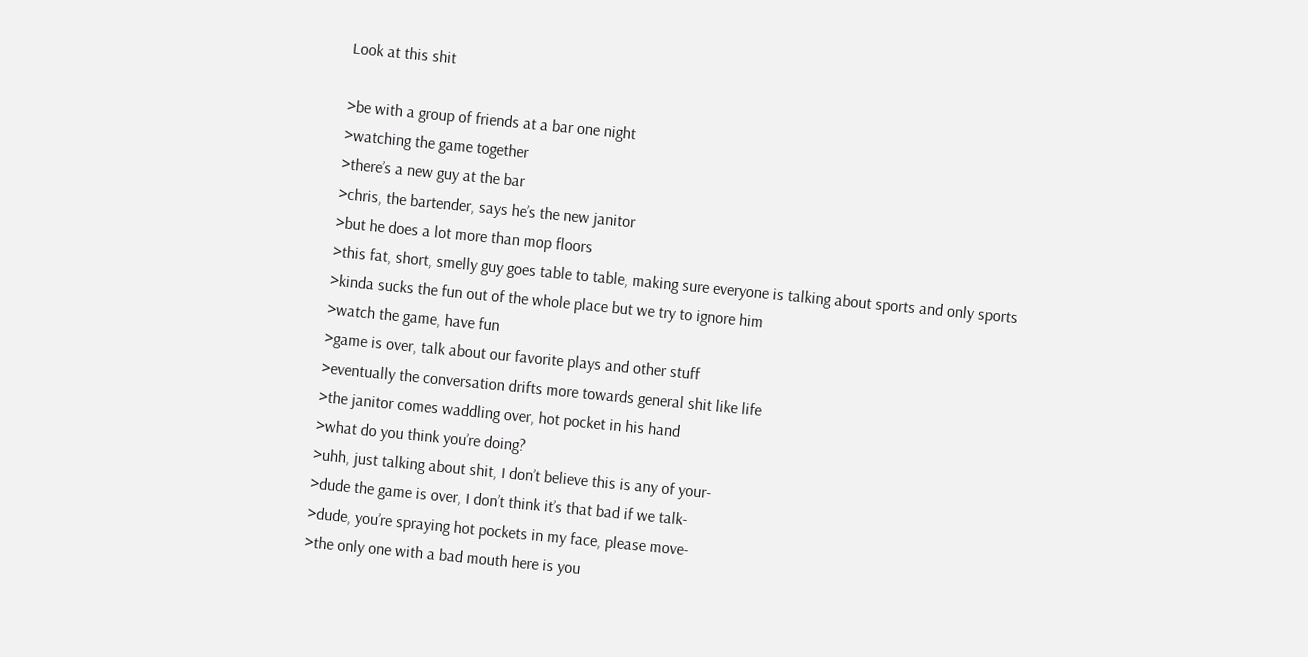Look at this shit

>be with a group of friends at a bar one night
>watching the game together
>there’s a new guy at the bar
>chris, the bartender, says he’s the new janitor
>but he does a lot more than mop floors
>this fat, short, smelly guy goes table to table, making sure everyone is talking about sports and only sports
>kinda sucks the fun out of the whole place but we try to ignore him
>watch the game, have fun
>game is over, talk about our favorite plays and other stuff
>eventually the conversation drifts more towards general shit like life
>the janitor comes waddling over, hot pocket in his hand
>what do you think you’re doing?
>uhh, just talking about shit, I don’t believe this is any of your-
>dude the game is over, I don’t think it’s that bad if we talk-
>dude, you’re spraying hot pockets in my face, please move-
>the only one with a bad mouth here is you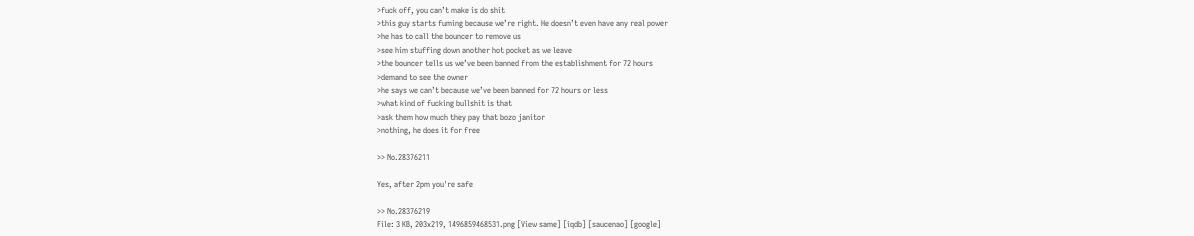>fuck off, you can’t make is do shit
>this guy starts fuming because we’re right. He doesn’t even have any real power
>he has to call the bouncer to remove us
>see him stuffing down another hot pocket as we leave
>the bouncer tells us we’ve been banned from the establishment for 72 hours
>demand to see the owner
>he says we can’t because we’ve been banned for 72 hours or less
>what kind of fucking bullshit is that
>ask them how much they pay that bozo janitor
>nothing, he does it for free

>> No.28376211

Yes, after 2pm you're safe

>> No.28376219
File: 3 KB, 203x219, 1496859468531.png [View same] [iqdb] [saucenao] [google]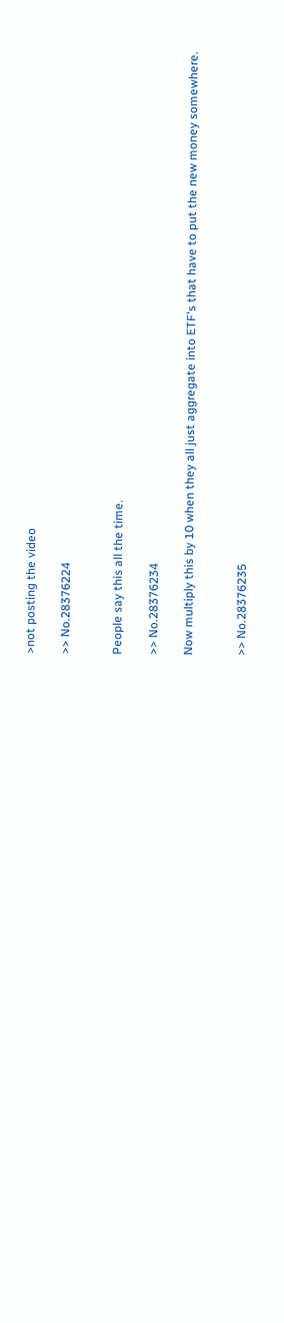>not posting the video

>> No.28376224


People say this all the time.

>> No.28376234

Now multiply this by 10 when they all just aggregate into ETF's that have to put the new money somewhere.


>> No.28376235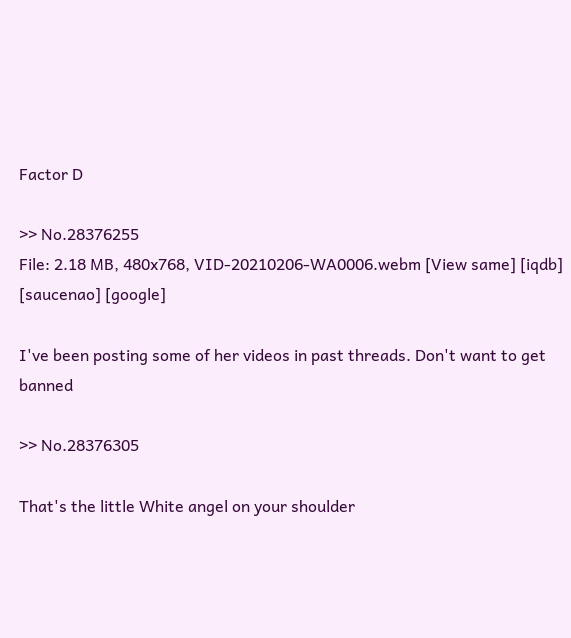Factor D

>> No.28376255
File: 2.18 MB, 480x768, VID-20210206-WA0006.webm [View same] [iqdb] [saucenao] [google]

I've been posting some of her videos in past threads. Don't want to get banned

>> No.28376305

That's the little White angel on your shoulder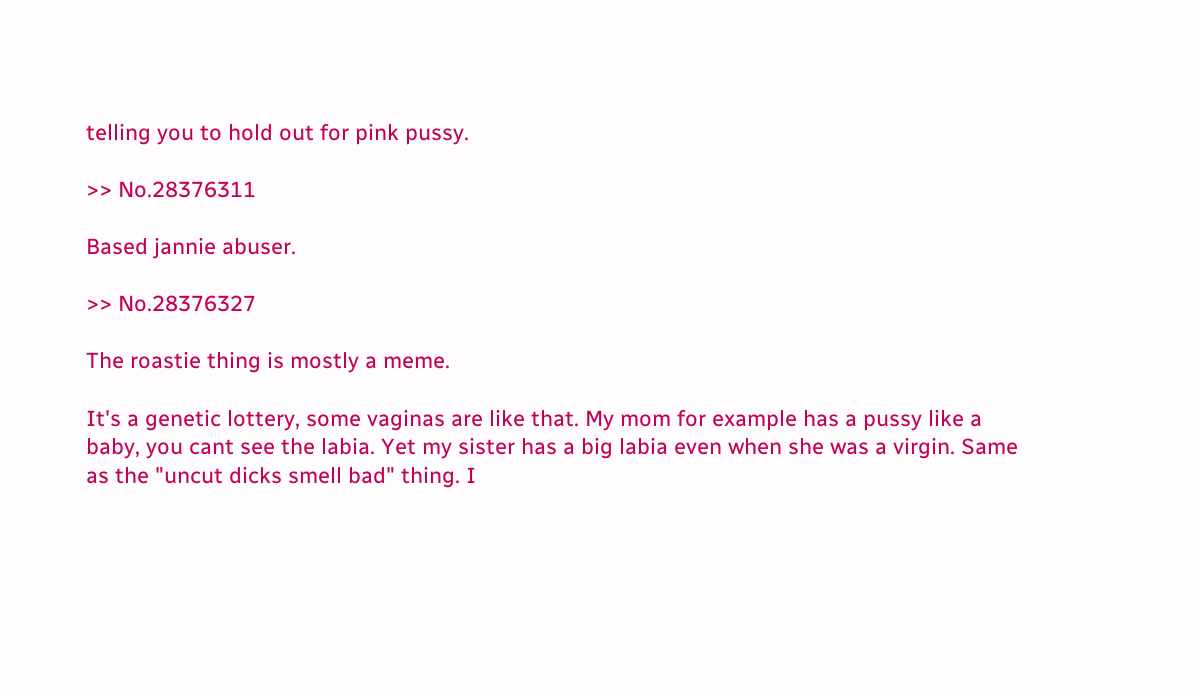telling you to hold out for pink pussy.

>> No.28376311

Based jannie abuser.

>> No.28376327

The roastie thing is mostly a meme.

It's a genetic lottery, some vaginas are like that. My mom for example has a pussy like a baby, you cant see the labia. Yet my sister has a big labia even when she was a virgin. Same as the "uncut dicks smell bad" thing. I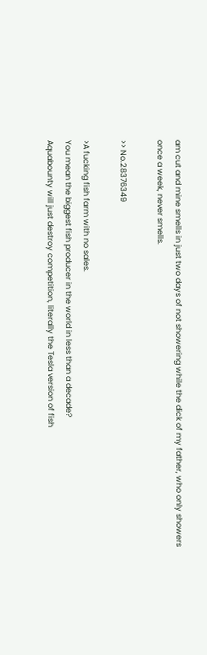am cut and mine smells in just two days of not showering while the dick of my father, who only showers once a week, never smells.

>> No.28376349

>A fucking fish farm with no sales.
You mean the biggest fish producer in the world in less than a decade?
Aquabounty will just destroy competition, literally the Tesla version of fish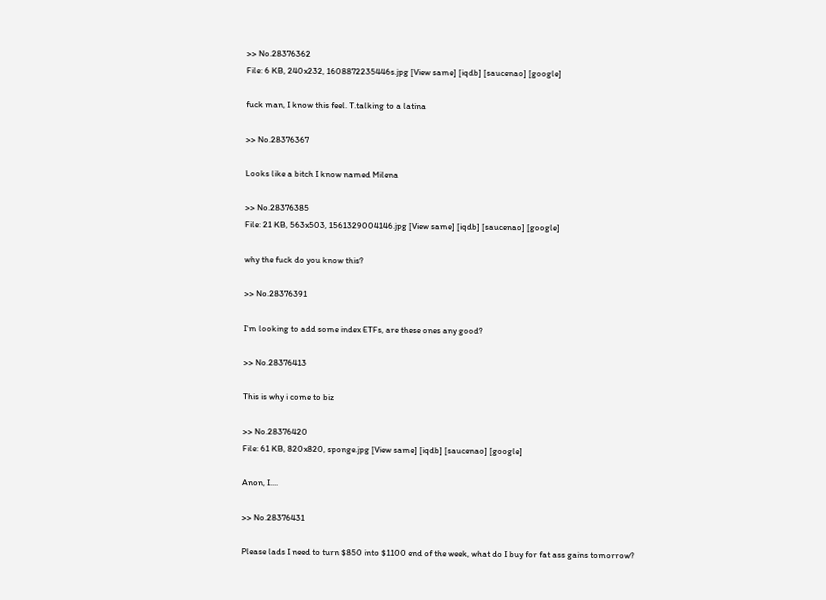>> No.28376362
File: 6 KB, 240x232, 1608872235446s.jpg [View same] [iqdb] [saucenao] [google]

fuck man, I know this feel. T.talking to a latina

>> No.28376367

Looks like a bitch I know named Milena

>> No.28376385
File: 21 KB, 563x503, 1561329004146.jpg [View same] [iqdb] [saucenao] [google]

why the fuck do you know this?

>> No.28376391

I'm looking to add some index ETFs, are these ones any good?

>> No.28376413

This is why i come to biz

>> No.28376420
File: 61 KB, 820x820, sponge.jpg [View same] [iqdb] [saucenao] [google]

Anon, I....

>> No.28376431

Please lads I need to turn $850 into $1100 end of the week, what do I buy for fat ass gains tomorrow?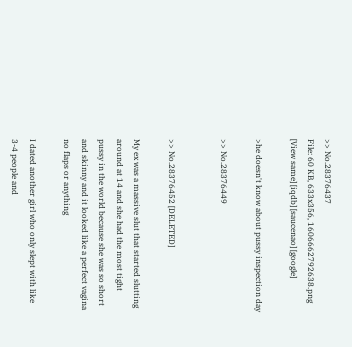>> No.28376437
File: 60 KB, 633x356, 1606662792638.png [View same] [iqdb] [saucenao] [google]

>he doesn't know about pussy inspection day

>> No.28376449


>> No.28376452 [DELETED]

My ex was a massive slut that started slutting around at 14 and she had the most tight pussy in the world because she was so short and skinny and it looked like a perfect vagina no flaps or anything

I dated another girl who only slept with like 3-4 people and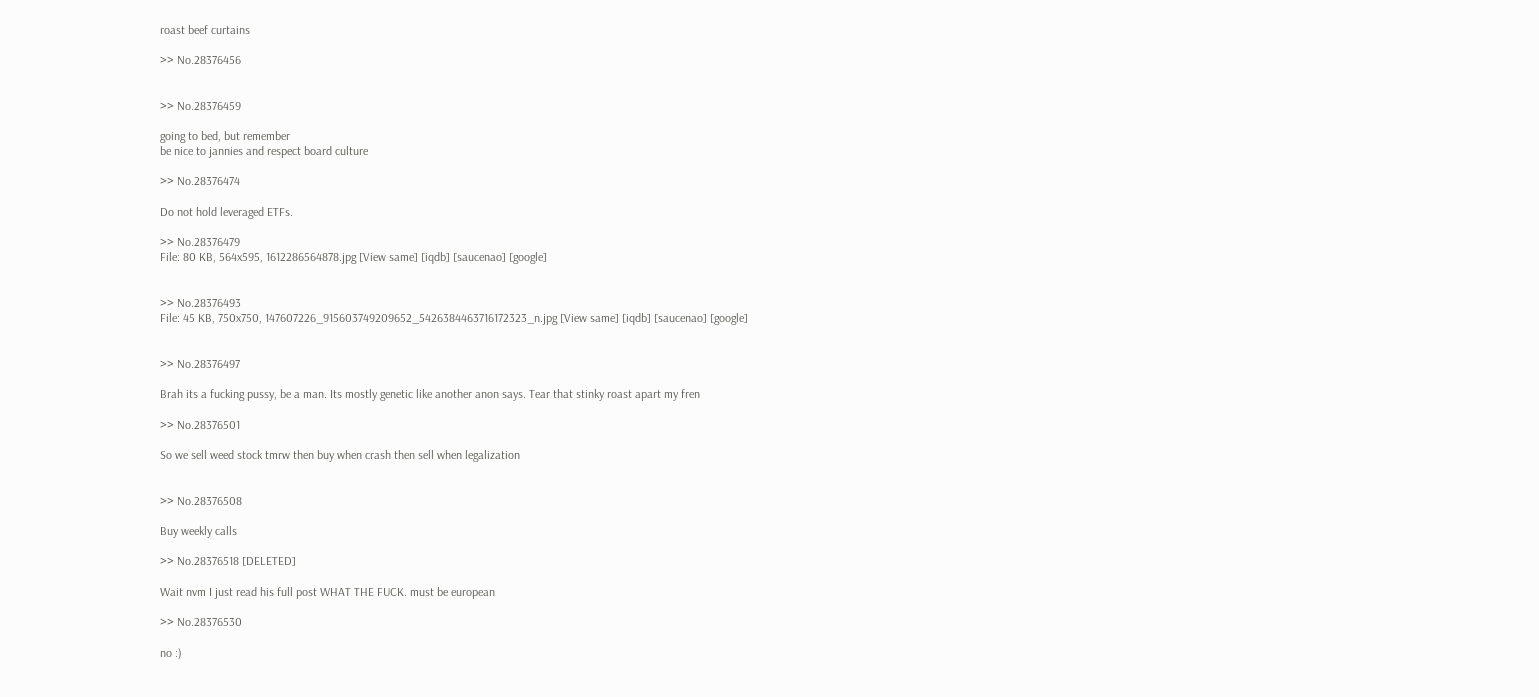roast beef curtains

>> No.28376456


>> No.28376459

going to bed, but remember
be nice to jannies and respect board culture

>> No.28376474

Do not hold leveraged ETFs.

>> No.28376479
File: 80 KB, 564x595, 1612286564878.jpg [View same] [iqdb] [saucenao] [google]


>> No.28376493
File: 45 KB, 750x750, 147607226_915603749209652_5426384463716172323_n.jpg [View same] [iqdb] [saucenao] [google]


>> No.28376497

Brah its a fucking pussy, be a man. Its mostly genetic like another anon says. Tear that stinky roast apart my fren

>> No.28376501

So we sell weed stock tmrw then buy when crash then sell when legalization


>> No.28376508

Buy weekly calls

>> No.28376518 [DELETED]

Wait nvm I just read his full post WHAT THE FUCK. must be european

>> No.28376530

no :)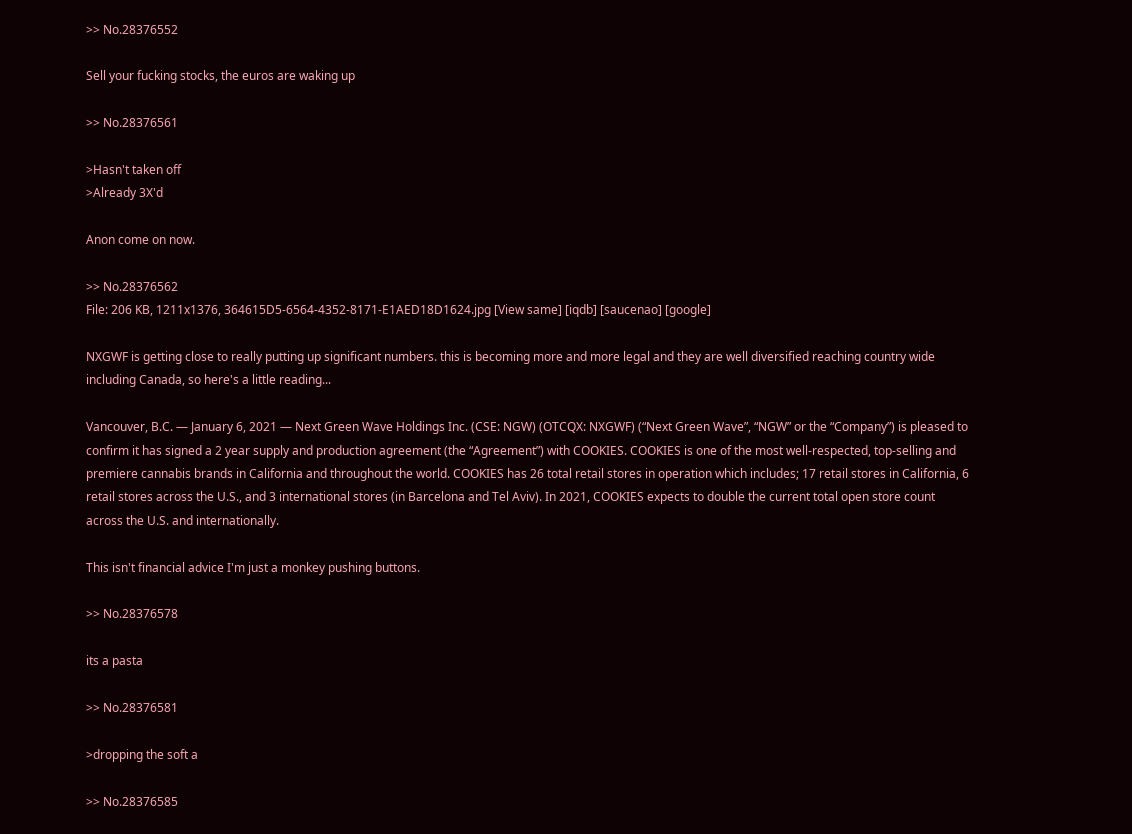>> No.28376552

Sell your fucking stocks, the euros are waking up

>> No.28376561

>Hasn't taken off
>Already 3X'd

Anon come on now.

>> No.28376562
File: 206 KB, 1211x1376, 364615D5-6564-4352-8171-E1AED18D1624.jpg [View same] [iqdb] [saucenao] [google]

NXGWF is getting close to really putting up significant numbers. this is becoming more and more legal and they are well diversified reaching country wide including Canada, so here's a little reading...

Vancouver, B.C. — January 6, 2021 — Next Green Wave Holdings Inc. (CSE: NGW) (OTCQX: NXGWF) (“Next Green Wave”, “NGW” or the “Company”) is pleased to confirm it has signed a 2 year supply and production agreement (the “Agreement”) with COOKIES. COOKIES is one of the most well-respected, top-selling and premiere cannabis brands in California and throughout the world. COOKIES has 26 total retail stores in operation which includes; 17 retail stores in California, 6 retail stores across the U.S., and 3 international stores (in Barcelona and Tel Aviv). In 2021, COOKIES expects to double the current total open store count across the U.S. and internationally.

This isn't financial advice I'm just a monkey pushing buttons.

>> No.28376578

its a pasta

>> No.28376581

>dropping the soft a

>> No.28376585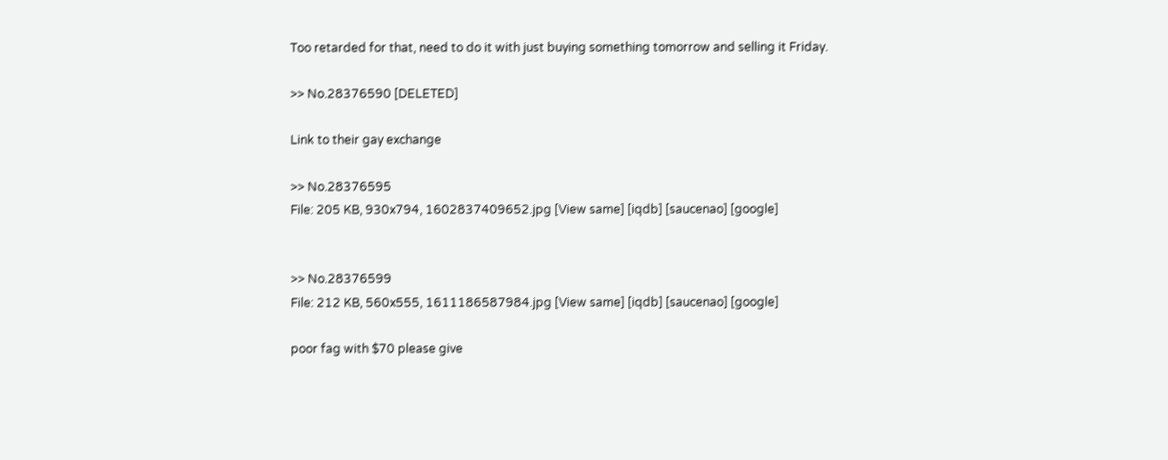Too retarded for that, need to do it with just buying something tomorrow and selling it Friday.

>> No.28376590 [DELETED]

Link to their gay exchange

>> No.28376595
File: 205 KB, 930x794, 1602837409652.jpg [View same] [iqdb] [saucenao] [google]


>> No.28376599
File: 212 KB, 560x555, 1611186587984.jpg [View same] [iqdb] [saucenao] [google]

poor fag with $70 please give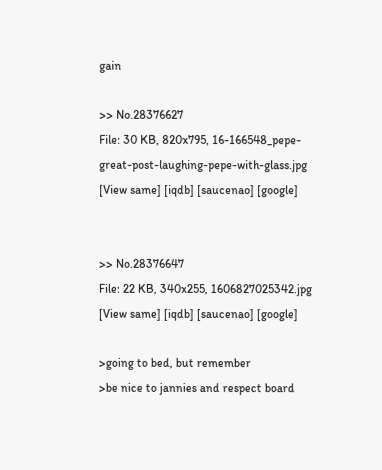gain

>> No.28376627
File: 30 KB, 820x795, 16-166548_pepe-great-post-laughing-pepe-with-glass.jpg [View same] [iqdb] [saucenao] [google]


>> No.28376647
File: 22 KB, 340x255, 1606827025342.jpg [View same] [iqdb] [saucenao] [google]

>going to bed, but remember
>be nice to jannies and respect board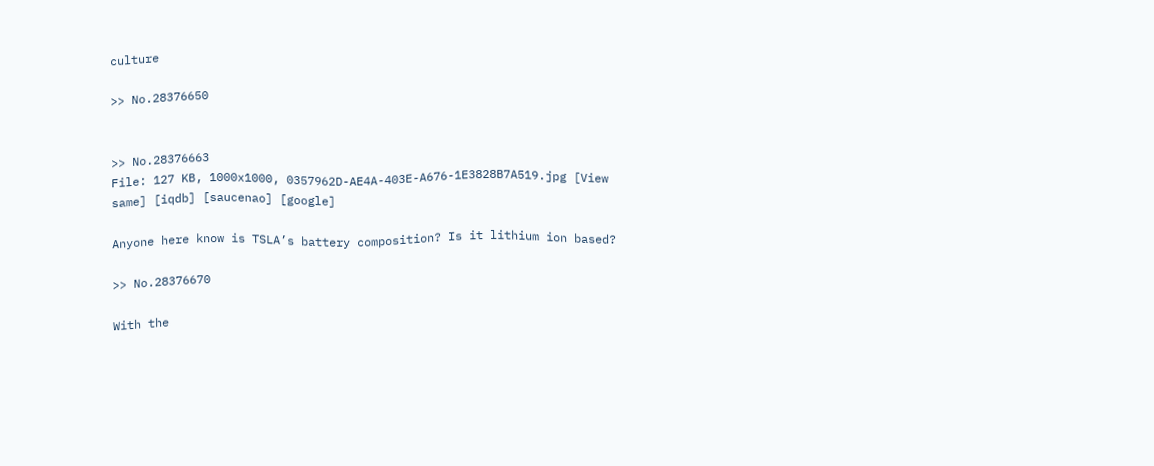culture

>> No.28376650


>> No.28376663
File: 127 KB, 1000x1000, 0357962D-AE4A-403E-A676-1E3828B7A519.jpg [View same] [iqdb] [saucenao] [google]

Anyone here know is TSLA’s battery composition? Is it lithium ion based?

>> No.28376670

With the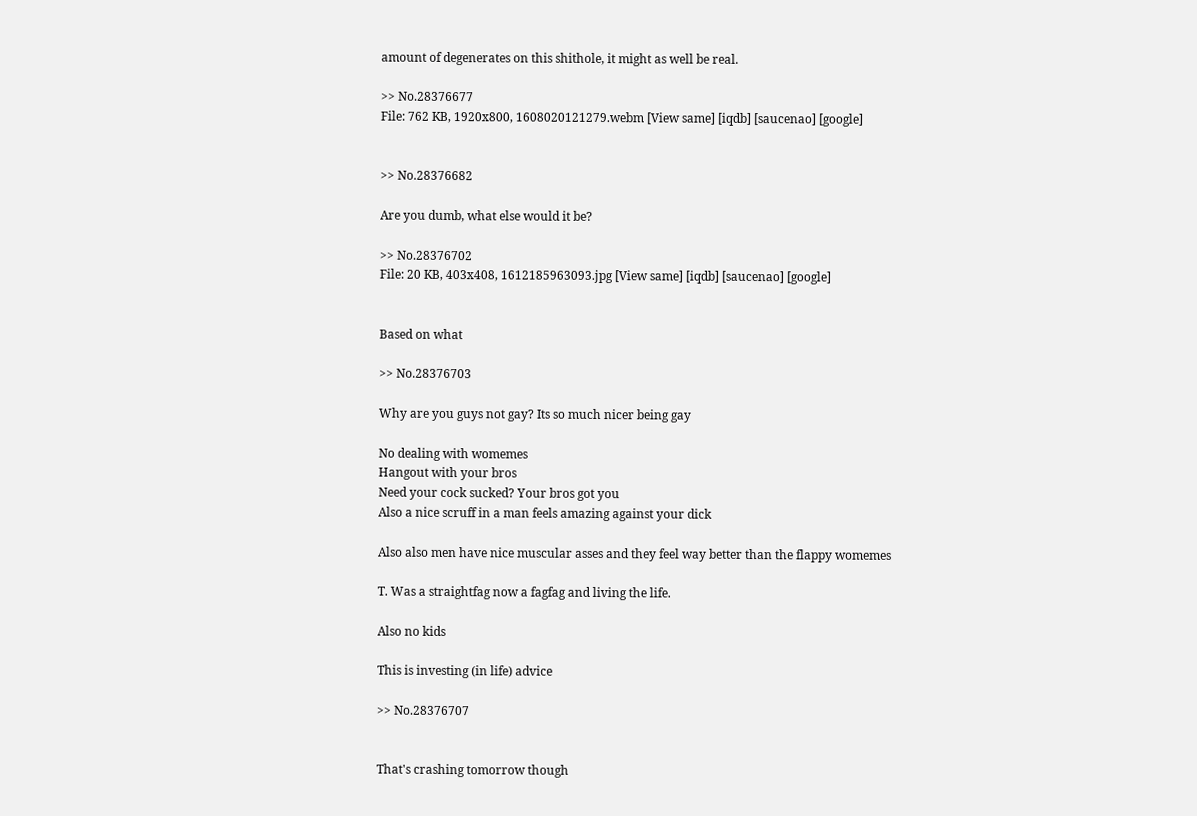amount of degenerates on this shithole, it might as well be real.

>> No.28376677
File: 762 KB, 1920x800, 1608020121279.webm [View same] [iqdb] [saucenao] [google]


>> No.28376682

Are you dumb, what else would it be?

>> No.28376702
File: 20 KB, 403x408, 1612185963093.jpg [View same] [iqdb] [saucenao] [google]


Based on what

>> No.28376703

Why are you guys not gay? Its so much nicer being gay

No dealing with womemes
Hangout with your bros
Need your cock sucked? Your bros got you
Also a nice scruff in a man feels amazing against your dick

Also also men have nice muscular asses and they feel way better than the flappy womemes

T. Was a straightfag now a fagfag and living the life.

Also no kids

This is investing (in life) advice

>> No.28376707


That's crashing tomorrow though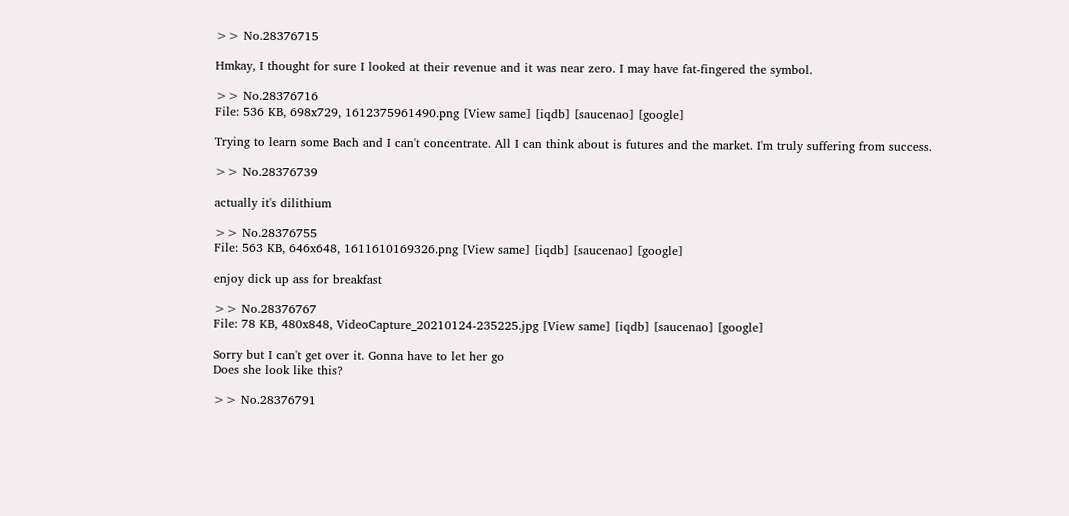>> No.28376715

Hmkay, I thought for sure I looked at their revenue and it was near zero. I may have fat-fingered the symbol.

>> No.28376716
File: 536 KB, 698x729, 1612375961490.png [View same] [iqdb] [saucenao] [google]

Trying to learn some Bach and I can't concentrate. All I can think about is futures and the market. I'm truly suffering from success.

>> No.28376739

actually it's dilithium

>> No.28376755
File: 563 KB, 646x648, 1611610169326.png [View same] [iqdb] [saucenao] [google]

enjoy dick up ass for breakfast

>> No.28376767
File: 78 KB, 480x848, VideoCapture_20210124-235225.jpg [View same] [iqdb] [saucenao] [google]

Sorry but I can't get over it. Gonna have to let her go
Does she look like this?

>> No.28376791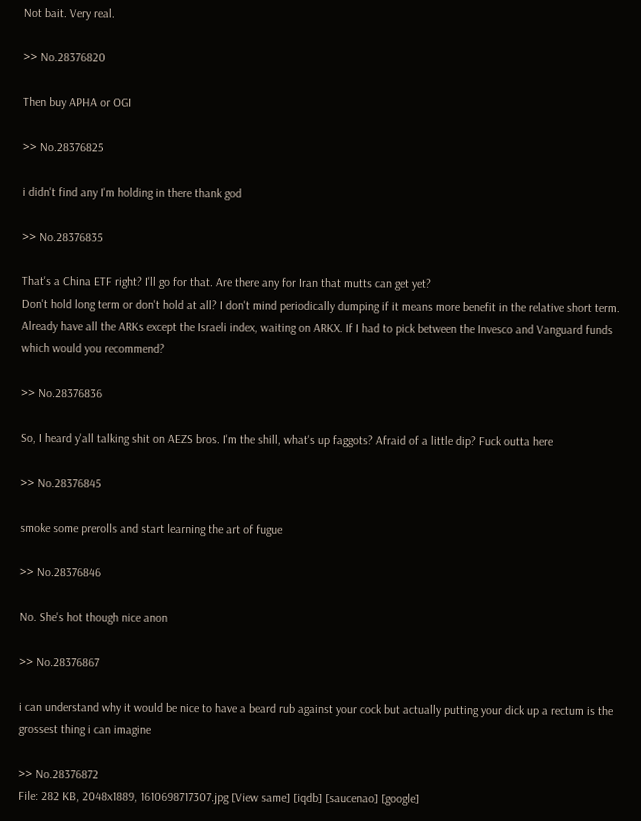Not bait. Very real.

>> No.28376820

Then buy APHA or OGI

>> No.28376825

i didn't find any I'm holding in there thank god

>> No.28376835

That's a China ETF right? I'll go for that. Are there any for Iran that mutts can get yet?
Don't hold long term or don't hold at all? I don't mind periodically dumping if it means more benefit in the relative short term.
Already have all the ARKs except the Israeli index, waiting on ARKX. If I had to pick between the Invesco and Vanguard funds which would you recommend?

>> No.28376836

So, I heard y'all talking shit on AEZS bros. I'm the shill, what's up faggots? Afraid of a little dip? Fuck outta here

>> No.28376845

smoke some prerolls and start learning the art of fugue

>> No.28376846

No. She's hot though nice anon

>> No.28376867

i can understand why it would be nice to have a beard rub against your cock but actually putting your dick up a rectum is the grossest thing i can imagine

>> No.28376872
File: 282 KB, 2048x1889, 1610698717307.jpg [View same] [iqdb] [saucenao] [google]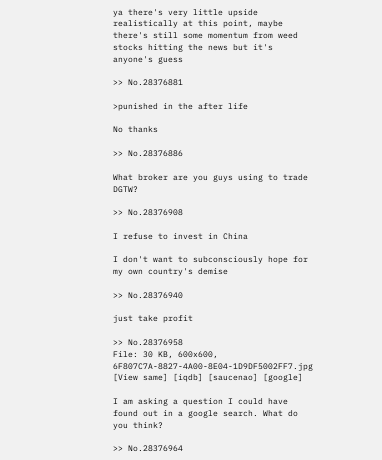ya there's very little upside realistically at this point, maybe there's still some momentum from weed stocks hitting the news but it's anyone's guess

>> No.28376881

>punished in the after life

No thanks

>> No.28376886

What broker are you guys using to trade DGTW?

>> No.28376908

I refuse to invest in China

I don't want to subconsciously hope for my own country's demise

>> No.28376940

just take profit

>> No.28376958
File: 30 KB, 600x600, 6F807C7A-8827-4A00-8E04-1D9DF5002FF7.jpg [View same] [iqdb] [saucenao] [google]

I am asking a question I could have found out in a google search. What do you think?

>> No.28376964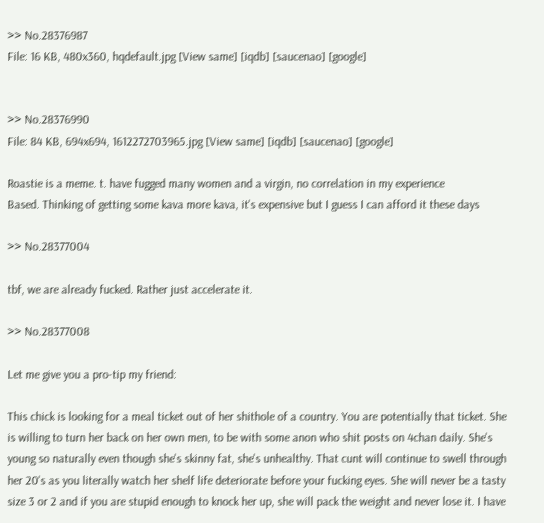>> No.28376987
File: 16 KB, 480x360, hqdefault.jpg [View same] [iqdb] [saucenao] [google]


>> No.28376990
File: 84 KB, 694x694, 1612272703965.jpg [View same] [iqdb] [saucenao] [google]

Roastie is a meme. t. have fugged many women and a virgin, no correlation in my experience
Based. Thinking of getting some kava more kava, it's expensive but I guess I can afford it these days

>> No.28377004

tbf, we are already fucked. Rather just accelerate it.

>> No.28377008

Let me give you a pro-tip my friend:

This chick is looking for a meal ticket out of her shithole of a country. You are potentially that ticket. She is willing to turn her back on her own men, to be with some anon who shit posts on 4chan daily. She's young so naturally even though she's skinny fat, she's unhealthy. That cunt will continue to swell through her 20's as you literally watch her shelf life deteriorate before your fucking eyes. She will never be a tasty size 3 or 2 and if you are stupid enough to knock her up, she will pack the weight and never lose it. I have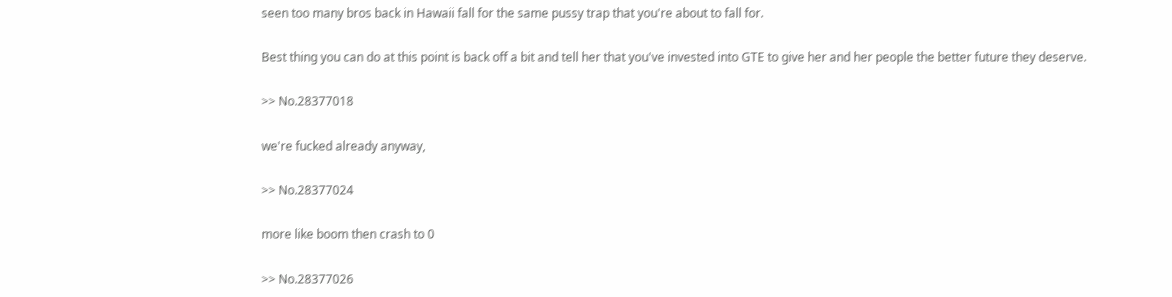seen too many bros back in Hawaii fall for the same pussy trap that you're about to fall for.

Best thing you can do at this point is back off a bit and tell her that you've invested into GTE to give her and her people the better future they deserve.

>> No.28377018

we're fucked already anyway,

>> No.28377024

more like boom then crash to 0

>> No.28377026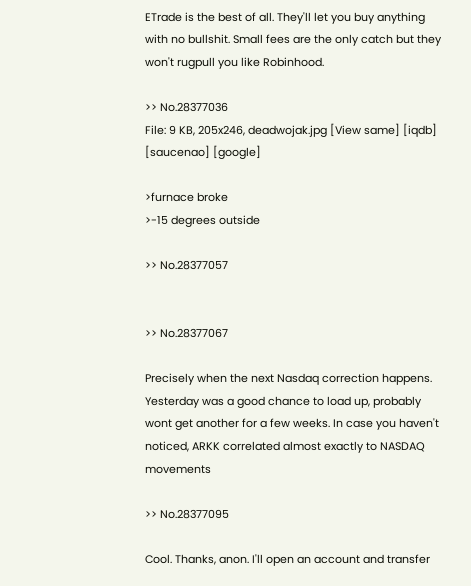ETrade is the best of all. They'll let you buy anything with no bullshit. Small fees are the only catch but they won't rugpull you like Robinhood.

>> No.28377036
File: 9 KB, 205x246, deadwojak.jpg [View same] [iqdb] [saucenao] [google]

>furnace broke
>-15 degrees outside

>> No.28377057


>> No.28377067

Precisely when the next Nasdaq correction happens. Yesterday was a good chance to load up, probably wont get another for a few weeks. In case you haven't noticed, ARKK correlated almost exactly to NASDAQ movements

>> No.28377095

Cool. Thanks, anon. I'll open an account and transfer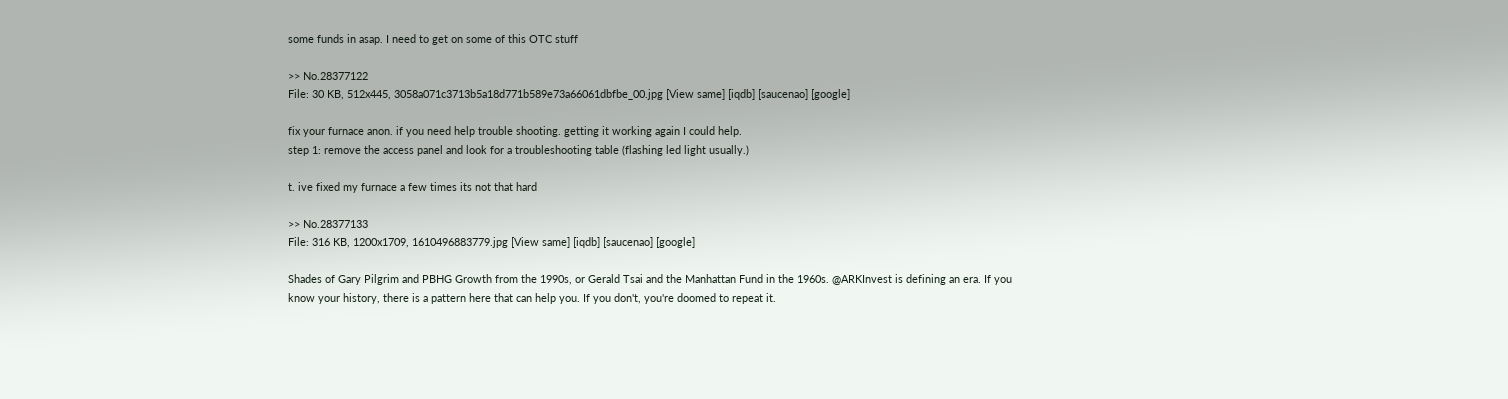some funds in asap. I need to get on some of this OTC stuff

>> No.28377122
File: 30 KB, 512x445, 3058a071c3713b5a18d771b589e73a66061dbfbe_00.jpg [View same] [iqdb] [saucenao] [google]

fix your furnace anon. if you need help trouble shooting. getting it working again I could help.
step 1: remove the access panel and look for a troubleshooting table (flashing led light usually.)

t. ive fixed my furnace a few times its not that hard

>> No.28377133
File: 316 KB, 1200x1709, 1610496883779.jpg [View same] [iqdb] [saucenao] [google]

Shades of Gary Pilgrim and PBHG Growth from the 1990s, or Gerald Tsai and the Manhattan Fund in the 1960s. @ARKInvest is defining an era. If you know your history, there is a pattern here that can help you. If you don't, you're doomed to repeat it.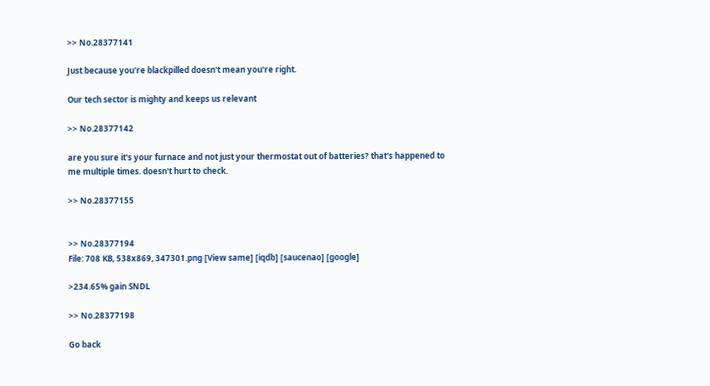>> No.28377141

Just because you're blackpilled doesn't mean you're right.

Our tech sector is mighty and keeps us relevant

>> No.28377142

are you sure it's your furnace and not just your thermostat out of batteries? that's happened to me multiple times. doesn't hurt to check.

>> No.28377155


>> No.28377194
File: 708 KB, 538x869, 347301.png [View same] [iqdb] [saucenao] [google]

>234.65% gain SNDL

>> No.28377198

Go back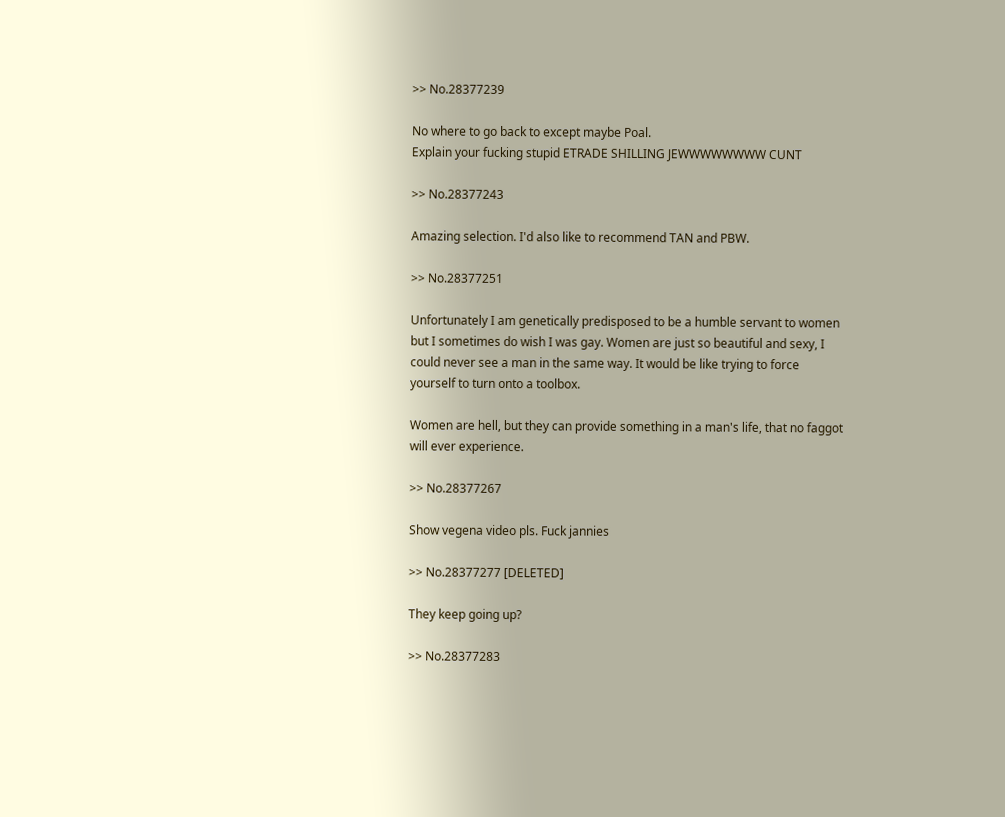>> No.28377239

No where to go back to except maybe Poal.
Explain your fucking stupid ETRADE SHILLING JEWWWWWWWW CUNT

>> No.28377243

Amazing selection. I'd also like to recommend TAN and PBW.

>> No.28377251

Unfortunately I am genetically predisposed to be a humble servant to women but I sometimes do wish I was gay. Women are just so beautiful and sexy, I could never see a man in the same way. It would be like trying to force yourself to turn onto a toolbox.

Women are hell, but they can provide something in a man's life, that no faggot will ever experience.

>> No.28377267

Show vegena video pls. Fuck jannies

>> No.28377277 [DELETED]

They keep going up?

>> No.28377283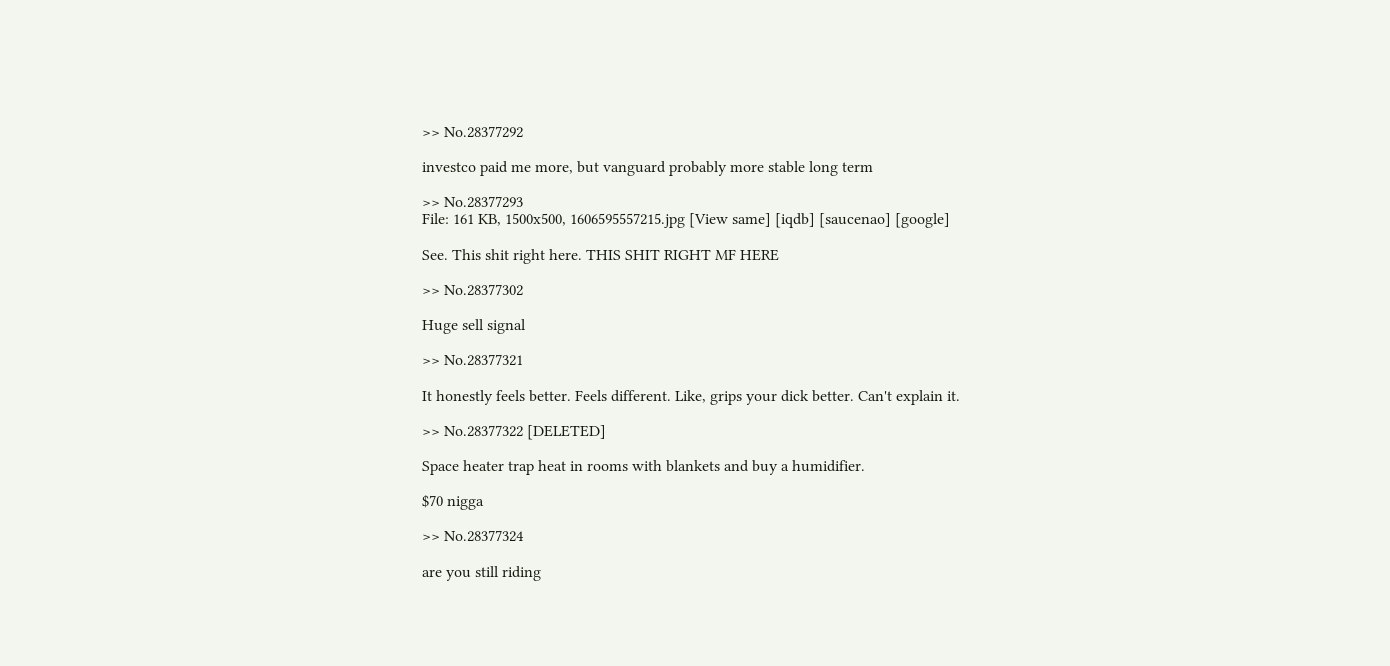>> No.28377292

investco paid me more, but vanguard probably more stable long term

>> No.28377293
File: 161 KB, 1500x500, 1606595557215.jpg [View same] [iqdb] [saucenao] [google]

See. This shit right here. THIS SHIT RIGHT MF HERE

>> No.28377302

Huge sell signal

>> No.28377321

It honestly feels better. Feels different. Like, grips your dick better. Can't explain it.

>> No.28377322 [DELETED]

Space heater trap heat in rooms with blankets and buy a humidifier.

$70 nigga

>> No.28377324

are you still riding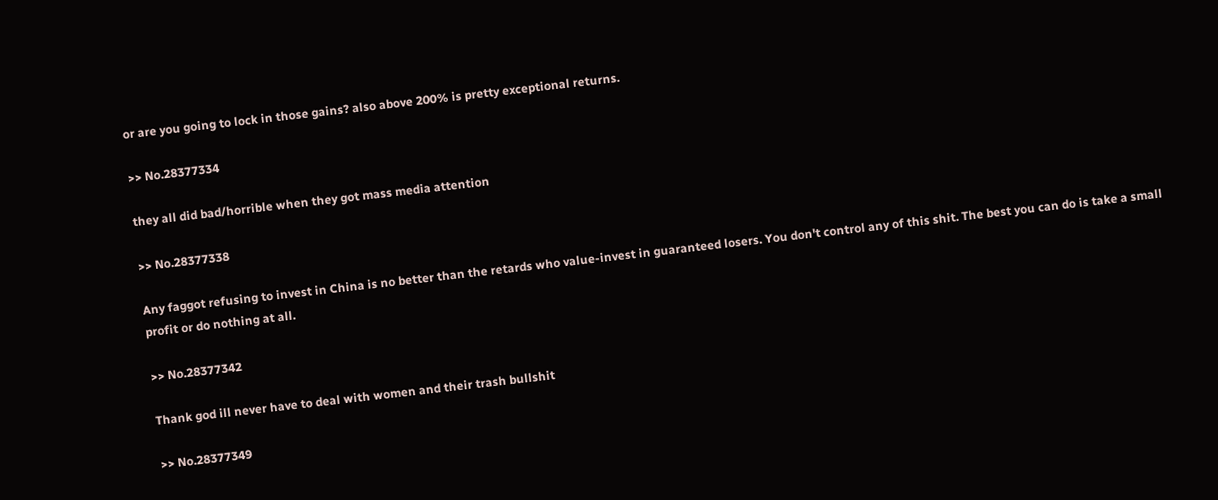or are you going to lock in those gains? also above 200% is pretty exceptional returns.

>> No.28377334

they all did bad/horrible when they got mass media attention

>> No.28377338

Any faggot refusing to invest in China is no better than the retards who value-invest in guaranteed losers. You don't control any of this shit. The best you can do is take a small profit or do nothing at all.

>> No.28377342

Thank god ill never have to deal with women and their trash bullshit

>> No.28377349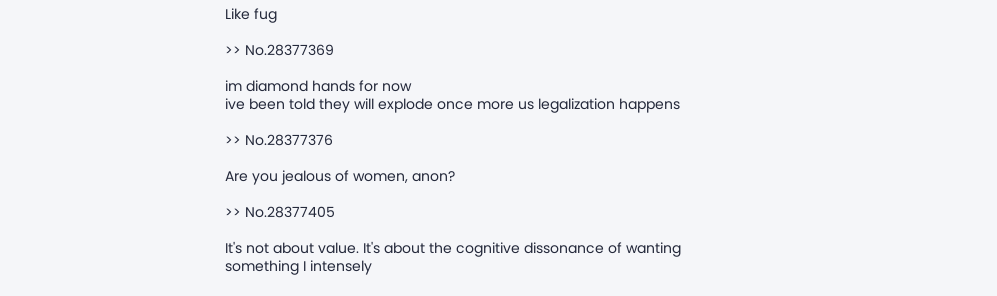Like fug

>> No.28377369

im diamond hands for now
ive been told they will explode once more us legalization happens

>> No.28377376

Are you jealous of women, anon?

>> No.28377405

It's not about value. It's about the cognitive dissonance of wanting something I intensely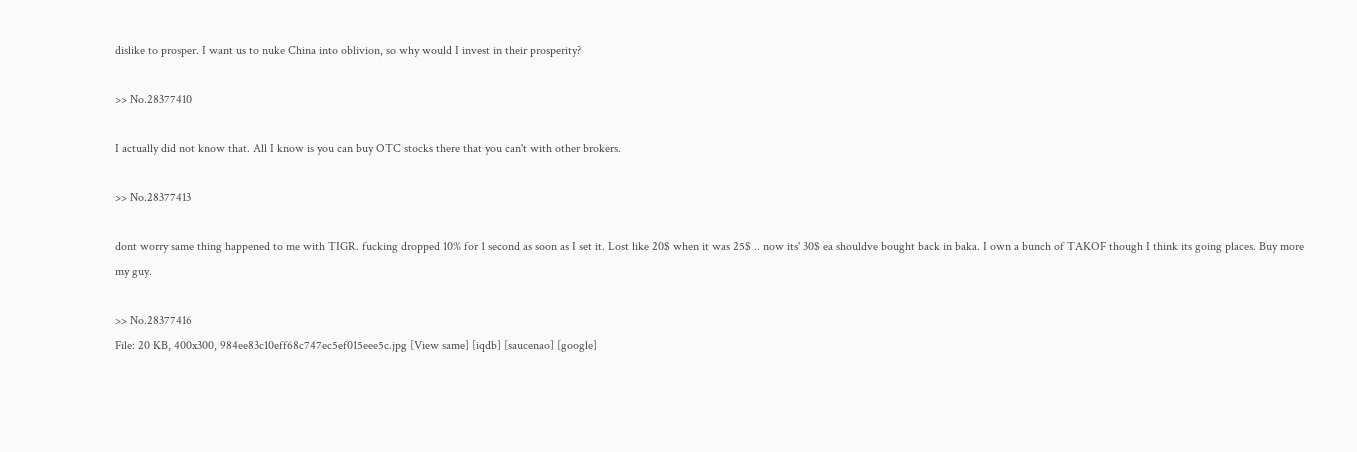dislike to prosper. I want us to nuke China into oblivion, so why would I invest in their prosperity?

>> No.28377410

I actually did not know that. All I know is you can buy OTC stocks there that you can't with other brokers.

>> No.28377413

dont worry same thing happened to me with TIGR. fucking dropped 10% for 1 second as soon as I set it. Lost like 20$ when it was 25$ .. now its' 30$ ea shouldve bought back in baka. I own a bunch of TAKOF though I think its going places. Buy more my guy.

>> No.28377416
File: 20 KB, 400x300, 984ee83c10eff68c747ec5ef015eee5c.jpg [View same] [iqdb] [saucenao] [google]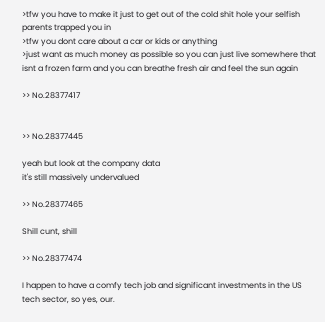>tfw you have to make it just to get out of the cold shit hole your selfish parents trapped you in
>tfw you dont care about a car or kids or anything
>just want as much money as possible so you can just live somewhere that isnt a frozen farm and you can breathe fresh air and feel the sun again

>> No.28377417


>> No.28377445

yeah but look at the company data
it's still massively undervalued

>> No.28377465

Shill cunt, shill

>> No.28377474

I happen to have a comfy tech job and significant investments in the US tech sector, so yes, our.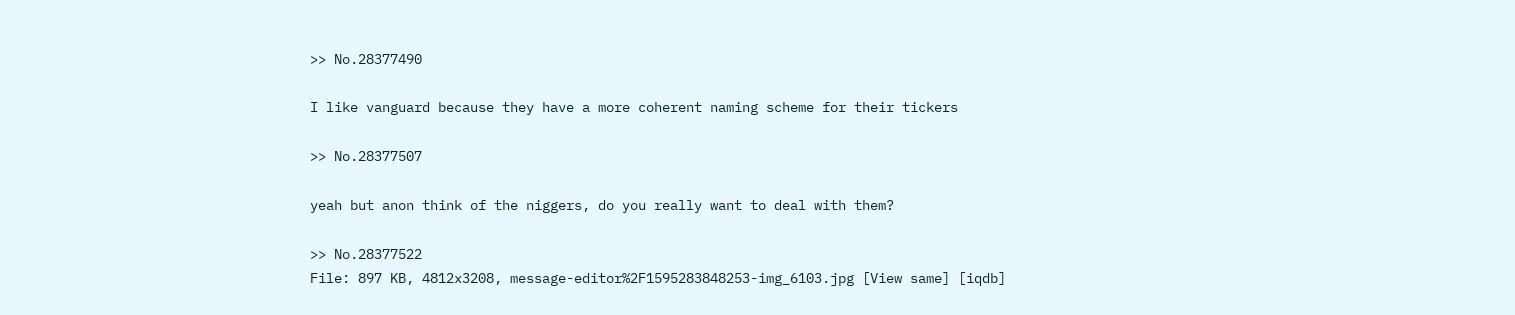>> No.28377490

I like vanguard because they have a more coherent naming scheme for their tickers

>> No.28377507

yeah but anon think of the niggers, do you really want to deal with them?

>> No.28377522
File: 897 KB, 4812x3208, message-editor%2F1595283848253-img_6103.jpg [View same] [iqdb]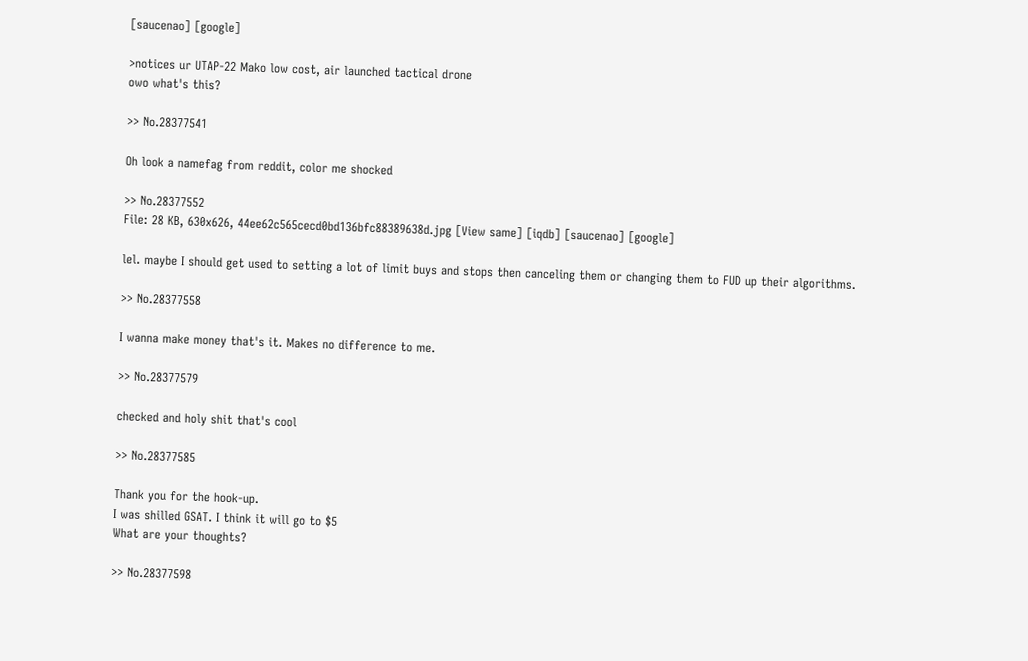[saucenao] [google]

>notices ur UTAP-22 Mako low cost, air launched tactical drone
owo what's this?

>> No.28377541

Oh look a namefag from reddit, color me shocked

>> No.28377552
File: 28 KB, 630x626, 44ee62c565cecd0bd136bfc88389638d.jpg [View same] [iqdb] [saucenao] [google]

lel. maybe I should get used to setting a lot of limit buys and stops then canceling them or changing them to FUD up their algorithms.

>> No.28377558

I wanna make money that's it. Makes no difference to me.

>> No.28377579

checked and holy shit that's cool

>> No.28377585

Thank you for the hook-up.
I was shilled GSAT. I think it will go to $5
What are your thoughts?

>> No.28377598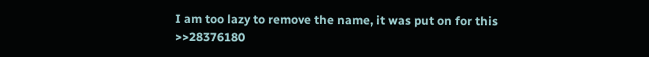I am too lazy to remove the name, it was put on for this >>28376180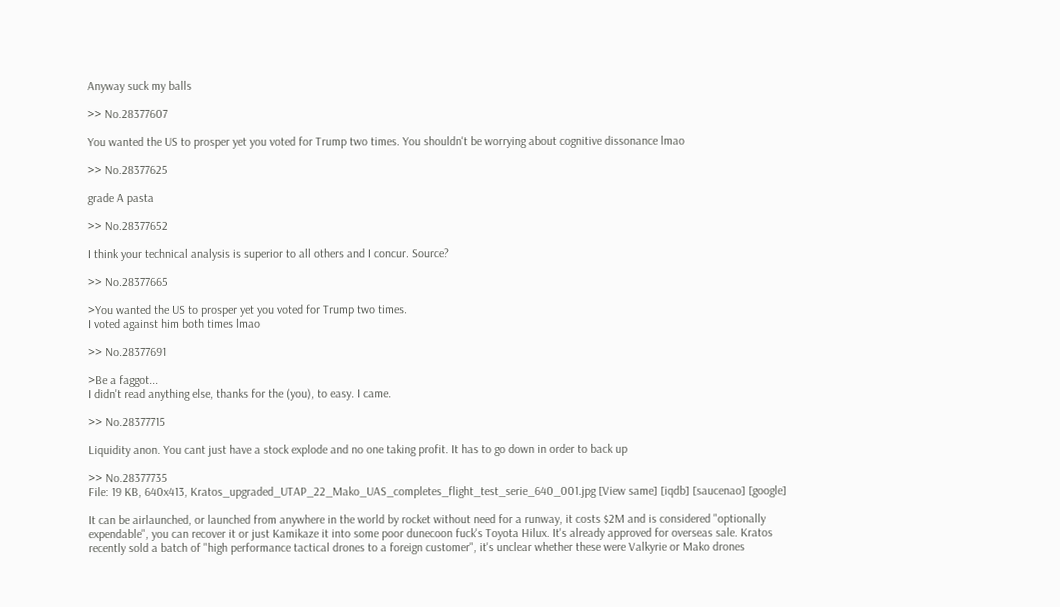Anyway suck my balls

>> No.28377607

You wanted the US to prosper yet you voted for Trump two times. You shouldn't be worrying about cognitive dissonance lmao

>> No.28377625

grade A pasta

>> No.28377652

I think your technical analysis is superior to all others and I concur. Source?

>> No.28377665

>You wanted the US to prosper yet you voted for Trump two times.
I voted against him both times lmao

>> No.28377691

>Be a faggot...
I didn't read anything else, thanks for the (you), to easy. I came.

>> No.28377715

Liquidity anon. You cant just have a stock explode and no one taking profit. It has to go down in order to back up

>> No.28377735
File: 19 KB, 640x413, Kratos_upgraded_UTAP_22_Mako_UAS_completes_flight_test_serie_640_001.jpg [View same] [iqdb] [saucenao] [google]

It can be airlaunched, or launched from anywhere in the world by rocket without need for a runway, it costs $2M and is considered "optionally expendable", you can recover it or just Kamikaze it into some poor dunecoon fuck's Toyota Hilux. It's already approved for overseas sale. Kratos recently sold a batch of "high performance tactical drones to a foreign customer", it's unclear whether these were Valkyrie or Mako drones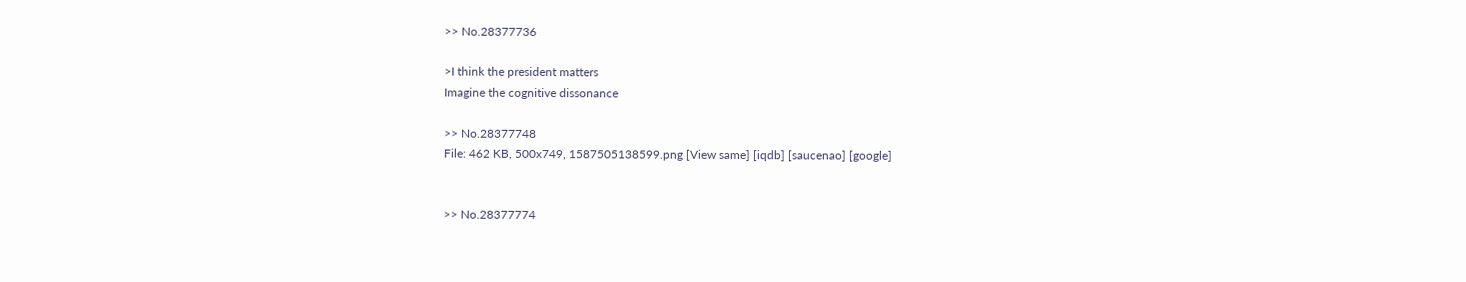>> No.28377736

>I think the president matters
Imagine the cognitive dissonance

>> No.28377748
File: 462 KB, 500x749, 1587505138599.png [View same] [iqdb] [saucenao] [google]


>> No.28377774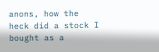anons, how the heck did a stock I bought as a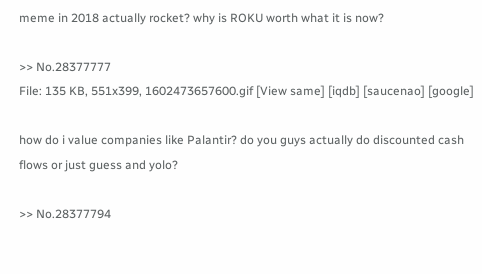meme in 2018 actually rocket? why is ROKU worth what it is now?

>> No.28377777
File: 135 KB, 551x399, 1602473657600.gif [View same] [iqdb] [saucenao] [google]

how do i value companies like Palantir? do you guys actually do discounted cash flows or just guess and yolo?

>> No.28377794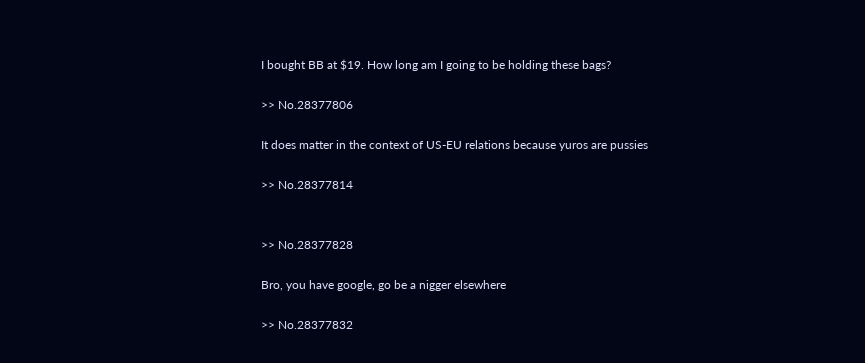I bought BB at $19. How long am I going to be holding these bags?

>> No.28377806

It does matter in the context of US-EU relations because yuros are pussies

>> No.28377814


>> No.28377828

Bro, you have google, go be a nigger elsewhere

>> No.28377832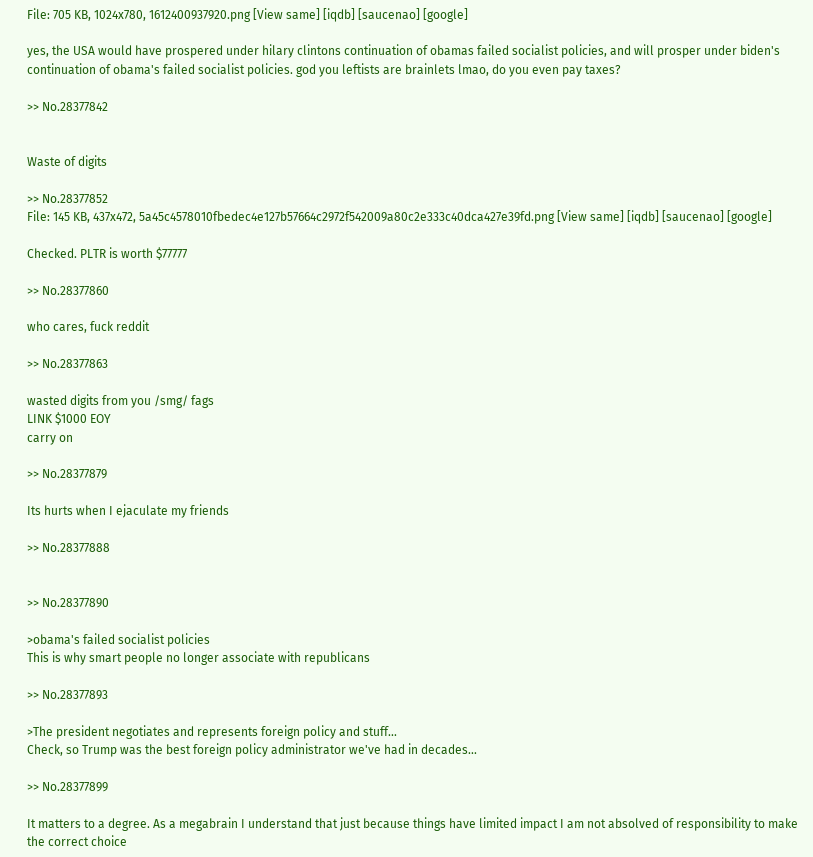File: 705 KB, 1024x780, 1612400937920.png [View same] [iqdb] [saucenao] [google]

yes, the USA would have prospered under hilary clintons continuation of obamas failed socialist policies, and will prosper under biden's continuation of obama's failed socialist policies. god you leftists are brainlets lmao, do you even pay taxes?

>> No.28377842


Waste of digits

>> No.28377852
File: 145 KB, 437x472, 5a45c4578010fbedec4e127b57664c2972f542009a80c2e333c40dca427e39fd.png [View same] [iqdb] [saucenao] [google]

Checked. PLTR is worth $77777

>> No.28377860

who cares, fuck reddit

>> No.28377863

wasted digits from you /smg/ fags
LINK $1000 EOY
carry on

>> No.28377879

Its hurts when I ejaculate my friends

>> No.28377888


>> No.28377890

>obama's failed socialist policies
This is why smart people no longer associate with republicans

>> No.28377893

>The president negotiates and represents foreign policy and stuff...
Check, so Trump was the best foreign policy administrator we've had in decades...

>> No.28377899

It matters to a degree. As a megabrain I understand that just because things have limited impact I am not absolved of responsibility to make the correct choice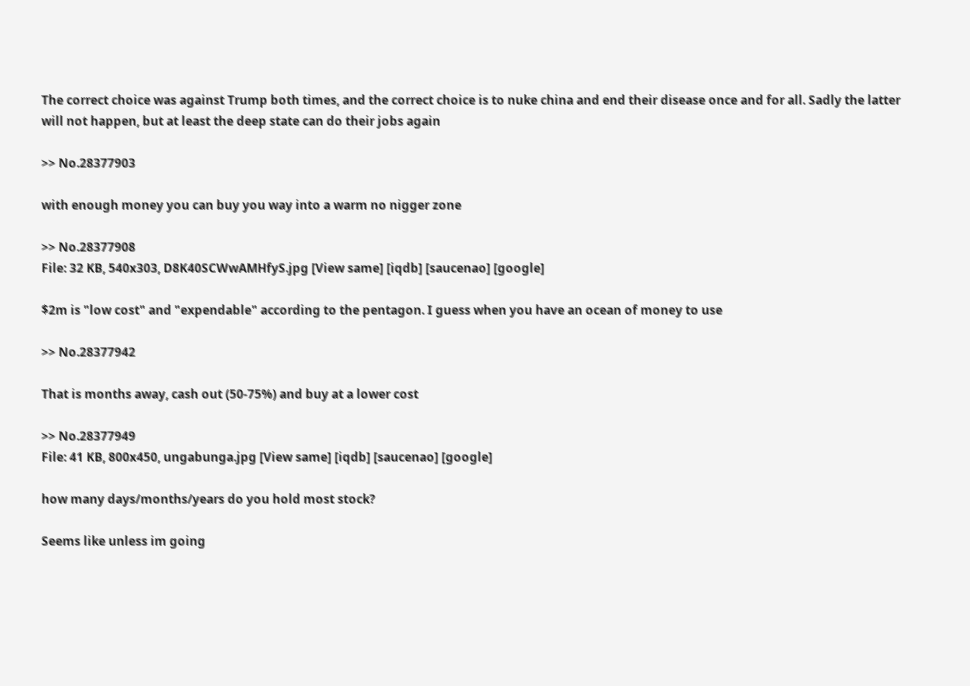The correct choice was against Trump both times, and the correct choice is to nuke china and end their disease once and for all. Sadly the latter will not happen, but at least the deep state can do their jobs again

>> No.28377903

with enough money you can buy you way into a warm no nigger zone

>> No.28377908
File: 32 KB, 540x303, D8K40SCWwAMHfyS.jpg [View same] [iqdb] [saucenao] [google]

$2m is "low cost" and "expendable" according to the pentagon. I guess when you have an ocean of money to use

>> No.28377942

That is months away, cash out (50-75%) and buy at a lower cost

>> No.28377949
File: 41 KB, 800x450, ungabunga.jpg [View same] [iqdb] [saucenao] [google]

how many days/months/years do you hold most stock?

Seems like unless im going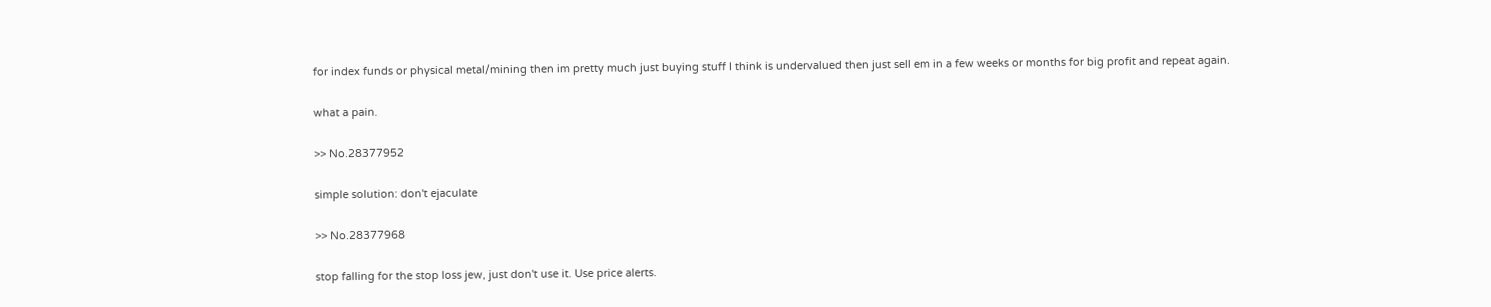for index funds or physical metal/mining then im pretty much just buying stuff I think is undervalued then just sell em in a few weeks or months for big profit and repeat again.

what a pain.

>> No.28377952

simple solution: don't ejaculate

>> No.28377968

stop falling for the stop loss jew, just don't use it. Use price alerts.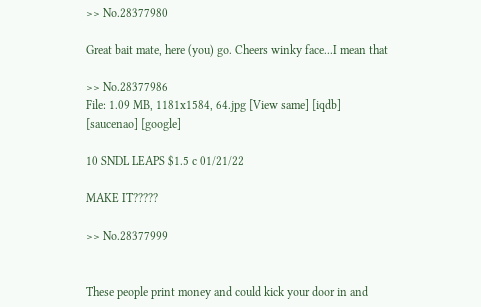>> No.28377980

Great bait mate, here (you) go. Cheers winky face...I mean that

>> No.28377986
File: 1.09 MB, 1181x1584, 64.jpg [View same] [iqdb] [saucenao] [google]

10 SNDL LEAPS $1.5 c 01/21/22

MAKE IT?????

>> No.28377999


These people print money and could kick your door in and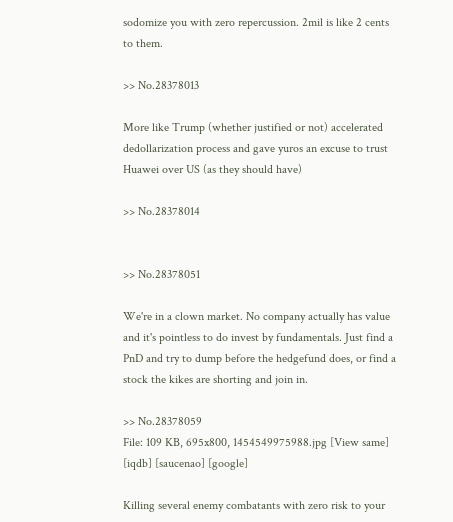sodomize you with zero repercussion. 2mil is like 2 cents to them.

>> No.28378013

More like Trump (whether justified or not) accelerated dedollarization process and gave yuros an excuse to trust Huawei over US (as they should have)

>> No.28378014


>> No.28378051

We're in a clown market. No company actually has value and it's pointless to do invest by fundamentals. Just find a PnD and try to dump before the hedgefund does, or find a stock the kikes are shorting and join in.

>> No.28378059
File: 109 KB, 695x800, 1454549975988.jpg [View same] [iqdb] [saucenao] [google]

Killing several enemy combatants with zero risk to your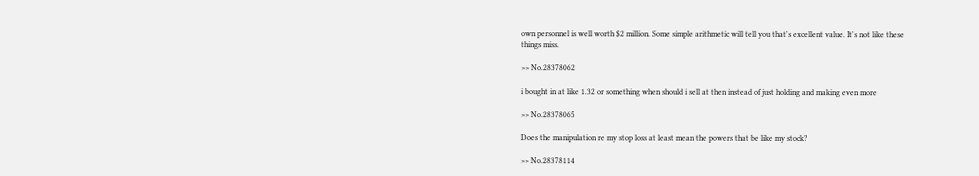own personnel is well worth $2 million. Some simple arithmetic will tell you that's excellent value. It's not like these things miss.

>> No.28378062

i bought in at like 1.32 or something when should i sell at then instead of just holding and making even more

>> No.28378065

Does the manipulation re my stop loss at least mean the powers that be like my stock?

>> No.28378114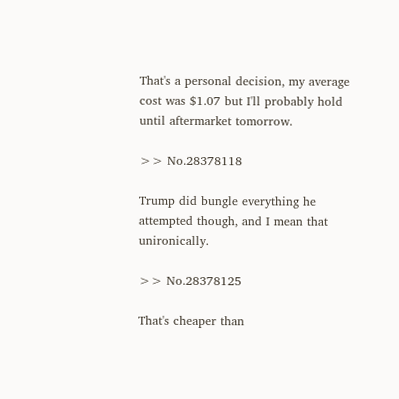That's a personal decision, my average cost was $1.07 but I'll probably hold until aftermarket tomorrow.

>> No.28378118

Trump did bungle everything he attempted though, and I mean that unironically.

>> No.28378125

That's cheaper than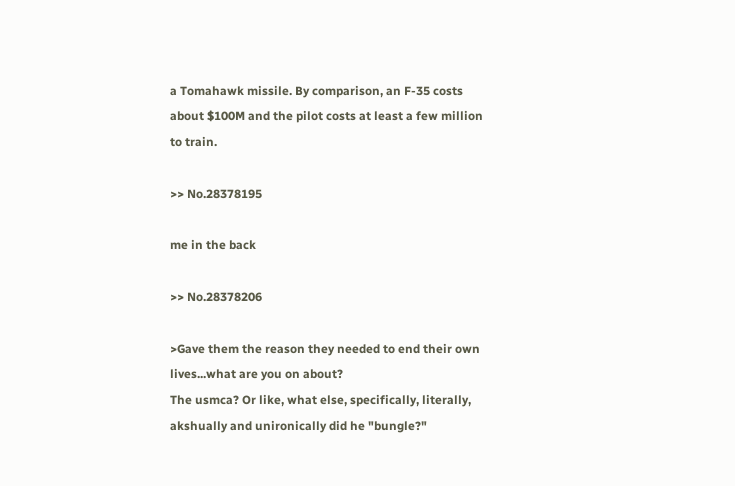a Tomahawk missile. By comparison, an F-35 costs about $100M and the pilot costs at least a few million to train.

>> No.28378195

me in the back

>> No.28378206

>Gave them the reason they needed to end their own lives...what are you on about?
The usmca? Or like, what else, specifically, literally, akshually and unironically did he "bungle?"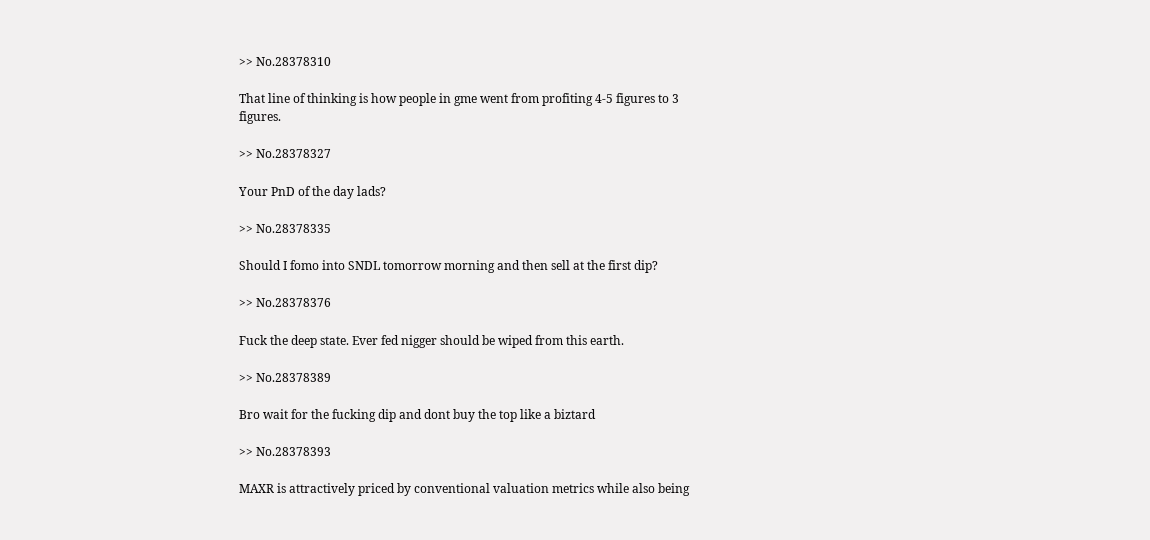>> No.28378310

That line of thinking is how people in gme went from profiting 4-5 figures to 3 figures.

>> No.28378327

Your PnD of the day lads?

>> No.28378335

Should I fomo into SNDL tomorrow morning and then sell at the first dip?

>> No.28378376

Fuck the deep state. Ever fed nigger should be wiped from this earth.

>> No.28378389

Bro wait for the fucking dip and dont buy the top like a biztard

>> No.28378393

MAXR is attractively priced by conventional valuation metrics while also being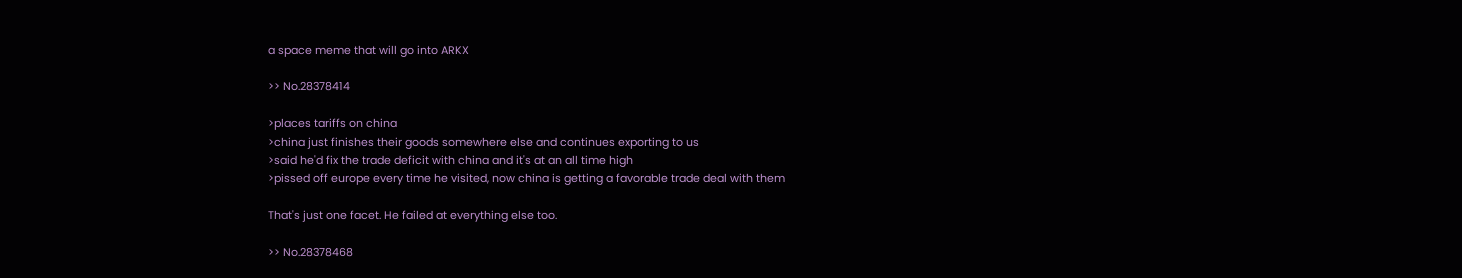a space meme that will go into ARKX

>> No.28378414

>places tariffs on china
>china just finishes their goods somewhere else and continues exporting to us
>said he'd fix the trade deficit with china and it's at an all time high
>pissed off europe every time he visited, now china is getting a favorable trade deal with them

That's just one facet. He failed at everything else too.

>> No.28378468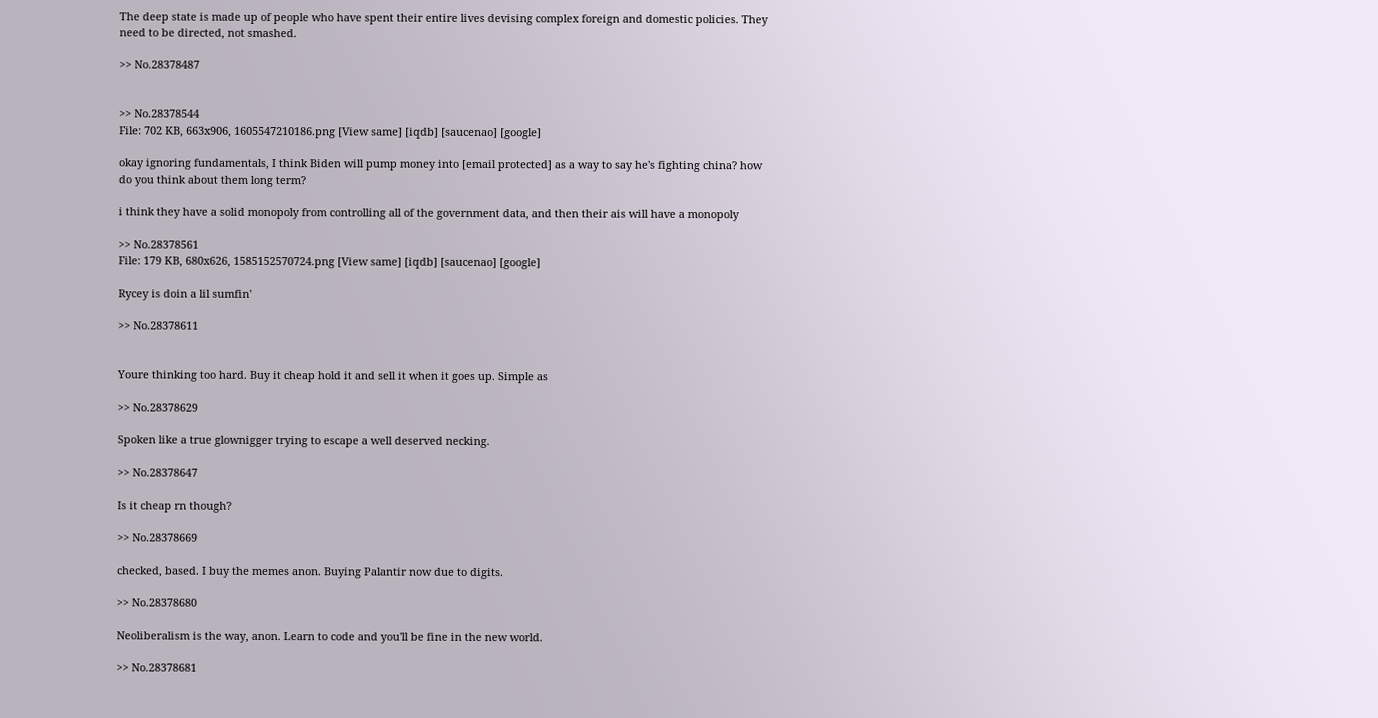The deep state is made up of people who have spent their entire lives devising complex foreign and domestic policies. They need to be directed, not smashed.

>> No.28378487


>> No.28378544
File: 702 KB, 663x906, 1605547210186.png [View same] [iqdb] [saucenao] [google]

okay ignoring fundamentals, I think Biden will pump money into [email protected] as a way to say he's fighting china? how do you think about them long term?

i think they have a solid monopoly from controlling all of the government data, and then their ais will have a monopoly

>> No.28378561
File: 179 KB, 680x626, 1585152570724.png [View same] [iqdb] [saucenao] [google]

Rycey is doin a lil sumfin'

>> No.28378611


Youre thinking too hard. Buy it cheap hold it and sell it when it goes up. Simple as

>> No.28378629

Spoken like a true glownigger trying to escape a well deserved necking.

>> No.28378647

Is it cheap rn though?

>> No.28378669

checked, based. I buy the memes anon. Buying Palantir now due to digits.

>> No.28378680

Neoliberalism is the way, anon. Learn to code and you'll be fine in the new world.

>> No.28378681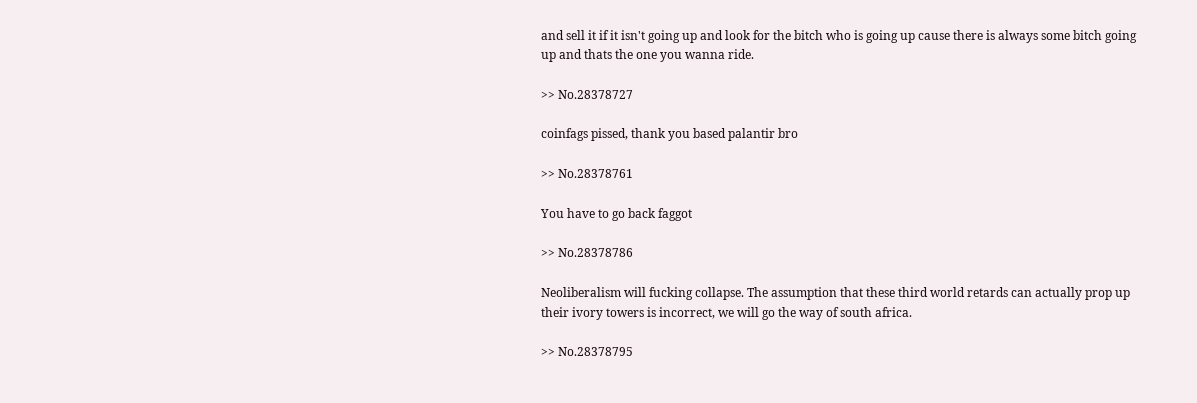and sell it if it isn't going up and look for the bitch who is going up cause there is always some bitch going up and thats the one you wanna ride.

>> No.28378727

coinfags pissed, thank you based palantir bro

>> No.28378761

You have to go back faggot

>> No.28378786

Neoliberalism will fucking collapse. The assumption that these third world retards can actually prop up their ivory towers is incorrect, we will go the way of south africa.

>> No.28378795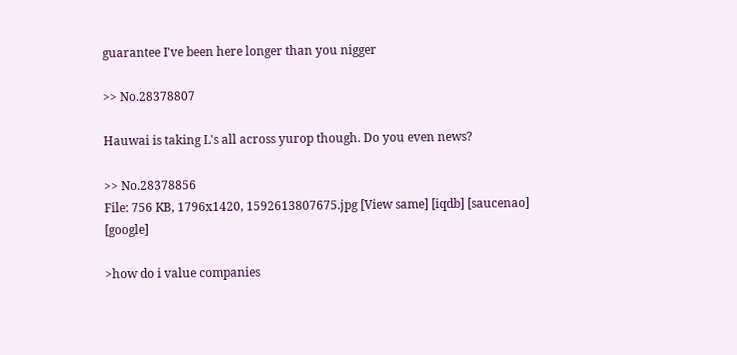guarantee I've been here longer than you nigger

>> No.28378807

Hauwai is taking L's all across yurop though. Do you even news?

>> No.28378856
File: 756 KB, 1796x1420, 1592613807675.jpg [View same] [iqdb] [saucenao] [google]

>how do i value companies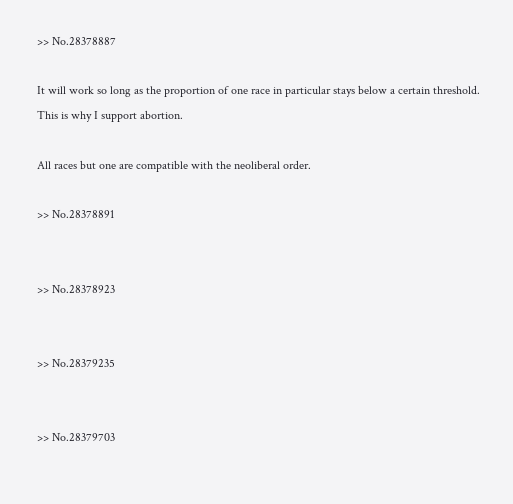>> No.28378887

It will work so long as the proportion of one race in particular stays below a certain threshold. This is why I support abortion.

All races but one are compatible with the neoliberal order.

>> No.28378891


>> No.28378923


>> No.28379235


>> No.28379703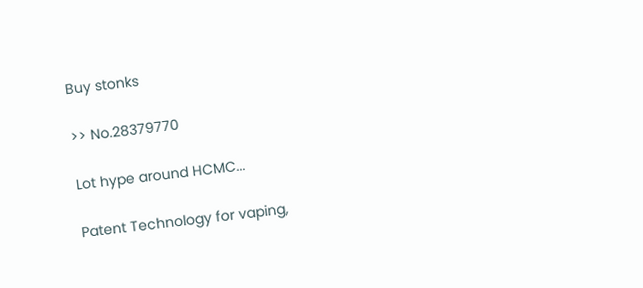Buy stonks

>> No.28379770

Lot hype around HCMC...

Patent Technology for vaping,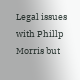Legal issues with Phillp Morris but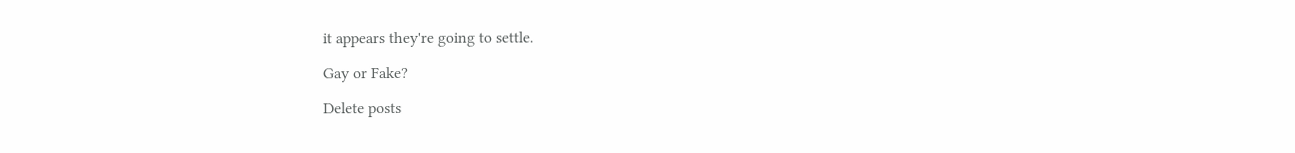it appears they're going to settle.

Gay or Fake?

Delete posts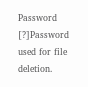Password [?]Password used for file deletion.